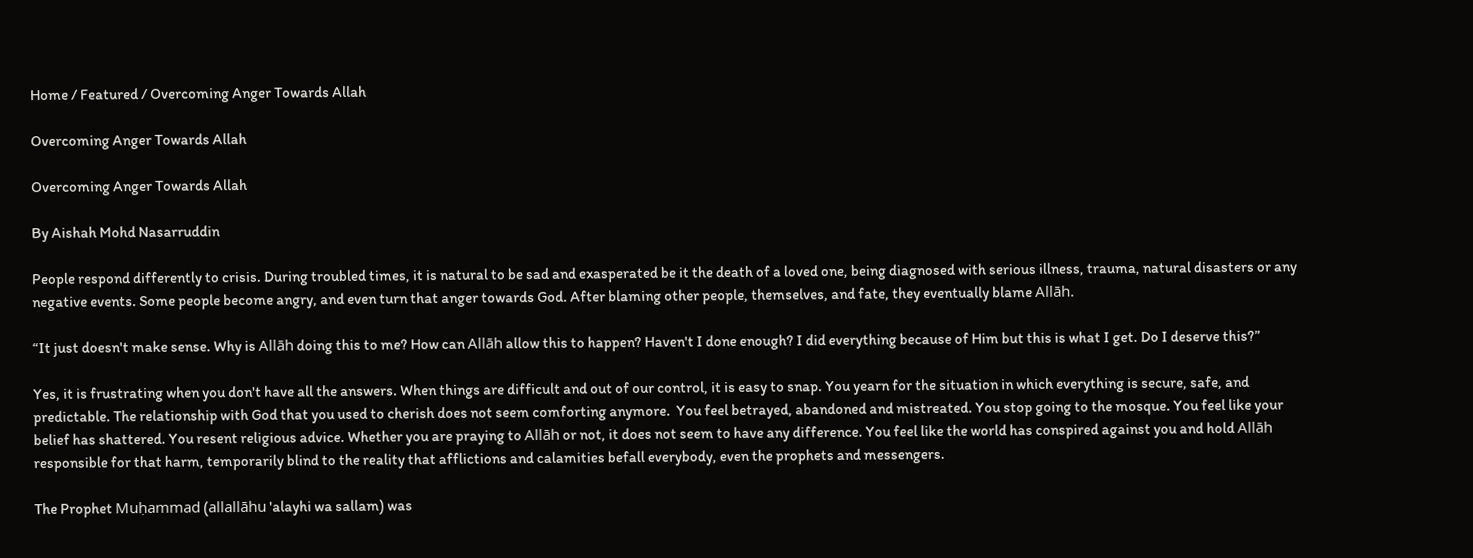Home / Featured / Overcoming Anger Towards Allah

Overcoming Anger Towards Allah

Overcoming Anger Towards Allah

By Aishah Mohd Nasarruddin

People respond differently to crisis. During troubled times, it is natural to be sad and exasperated be it the death of a loved one, being diagnosed with serious illness, trauma, natural disasters or any negative events. Some people become angry, and even turn that anger towards God. After blaming other people, themselves, and fate, they eventually blame Allāh.

“It just doesn't make sense. Why is Allāh doing this to me? How can Allāh allow this to happen? Haven't I done enough? I did everything because of Him but this is what I get. Do I deserve this?”

Yes, it is frustrating when you don't have all the answers. When things are difficult and out of our control, it is easy to snap. You yearn for the situation in which everything is secure, safe, and predictable. The relationship with God that you used to cherish does not seem comforting anymore.  You feel betrayed, abandoned and mistreated. You stop going to the mosque. You feel like your belief has shattered. You resent religious advice. Whether you are praying to Allāh or not, it does not seem to have any difference. You feel like the world has conspired against you and hold Allāh responsible for that harm, temporarily blind to the reality that afflictions and calamities befall everybody, even the prophets and messengers.

The Prophet Muḥammad (allallāhu 'alayhi wa sallam) was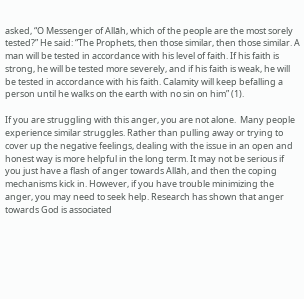asked, “O Messenger of Allāh, which of the people are the most sorely tested?” He said: “The Prophets, then those similar, then those similar. A man will be tested in accordance with his level of faith. If his faith is strong, he will be tested more severely, and if his faith is weak, he will be tested in accordance with his faith. Calamity will keep befalling a person until he walks on the earth with no sin on him” (1).

If you are struggling with this anger, you are not alone.  Many people experience similar struggles. Rather than pulling away or trying to cover up the negative feelings, dealing with the issue in an open and honest way is more helpful in the long term. It may not be serious if you just have a flash of anger towards Allāh, and then the coping mechanisms kick in. However, if you have trouble minimizing the anger, you may need to seek help. Research has shown that anger towards God is associated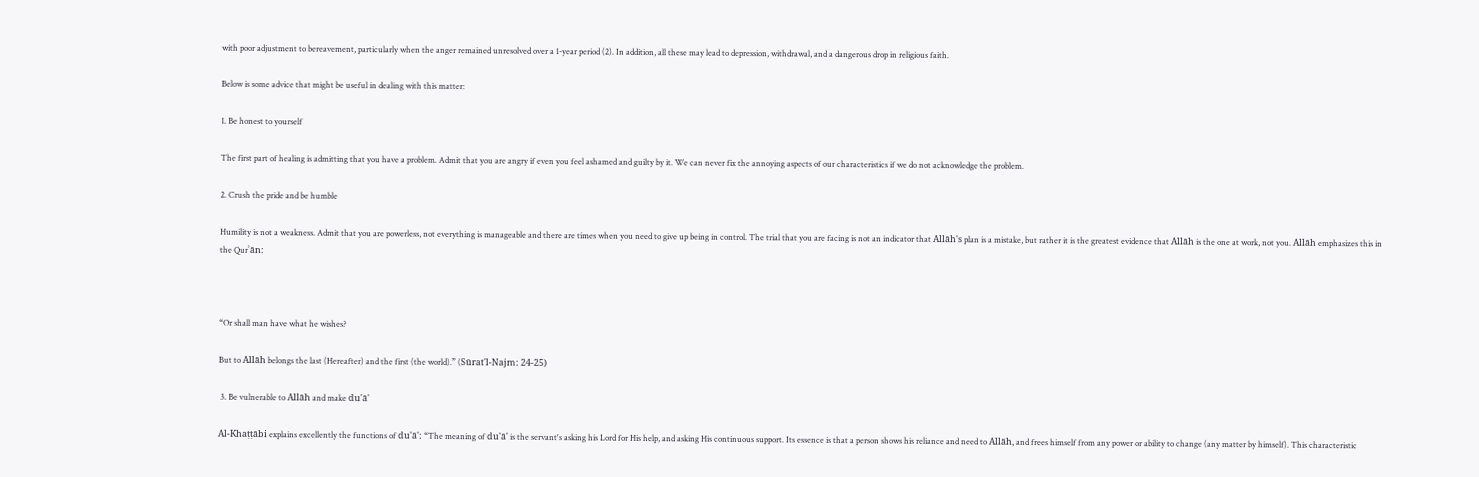with poor adjustment to bereavement, particularly when the anger remained unresolved over a 1-year period (2). In addition, all these may lead to depression, withdrawal, and a dangerous drop in religious faith.

Below is some advice that might be useful in dealing with this matter:

1. Be honest to yourself

The first part of healing is admitting that you have a problem. Admit that you are angry if even you feel ashamed and guilty by it. We can never fix the annoying aspects of our characteristics if we do not acknowledge the problem.

2. Crush the pride and be humble

Humility is not a weakness. Admit that you are powerless, not everything is manageable and there are times when you need to give up being in control. The trial that you are facing is not an indicator that Allāh's plan is a mistake, but rather it is the greatest evidence that Allāh is the one at work, not you. Allāh emphasizes this in the Qurʾān:



“Or shall man have what he wishes?

But to Allāh belongs the last (Hereafter) and the first (the world).” (Sūrat'l-Najm: 24-25)

 3. Be vulnerable to Allāh and make du'ā'

Al-Khaṭṭābi explains excellently the functions of du'ā': “The meaning of du'ā' is the servant's asking his Lord for His help, and asking His continuous support. Its essence is that a person shows his reliance and need to Allāh, and frees himself from any power or ability to change (any matter by himself). This characteristic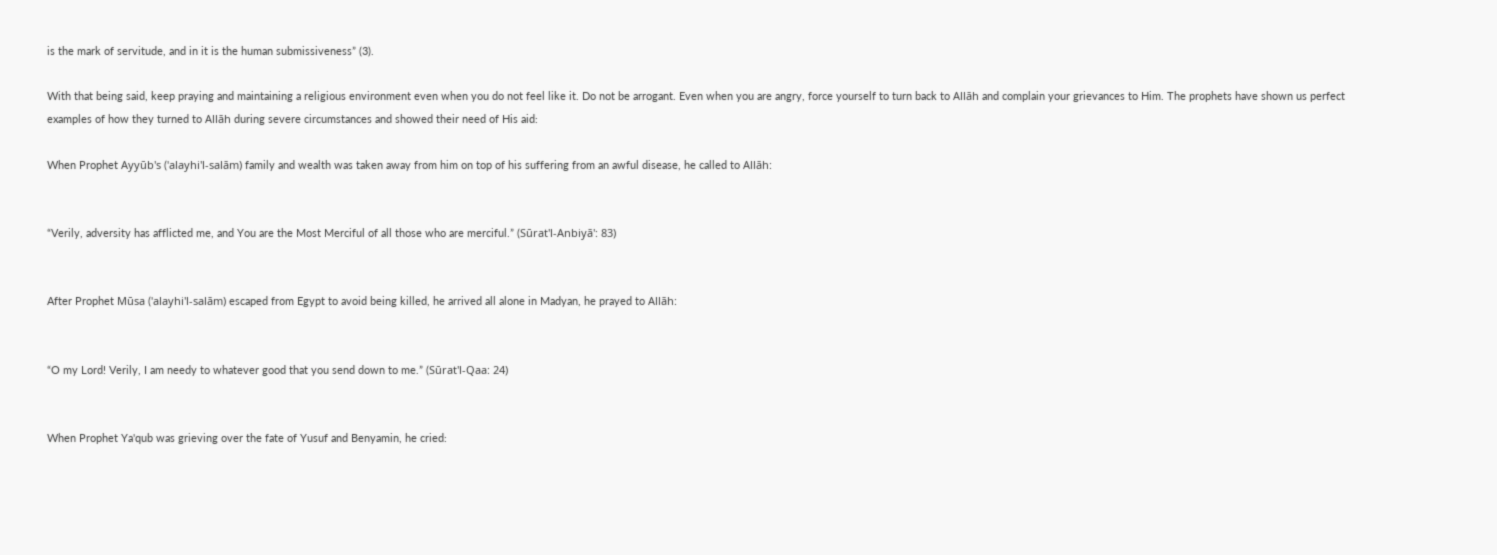is the mark of servitude, and in it is the human submissiveness” (3).

With that being said, keep praying and maintaining a religious environment even when you do not feel like it. Do not be arrogant. Even when you are angry, force yourself to turn back to Allāh and complain your grievances to Him. The prophets have shown us perfect examples of how they turned to Allāh during severe circumstances and showed their need of His aid:

When Prophet Ayyūb's ('alayhi'l-salām) family and wealth was taken away from him on top of his suffering from an awful disease, he called to Allāh:


“Verily, adversity has afflicted me, and You are the Most Merciful of all those who are merciful.” (Sūrat'l-Anbiyā': 83)


After Prophet Mūsa ('alayhi'l-salām) escaped from Egypt to avoid being killed, he arrived all alone in Madyan, he prayed to Allāh:


“O my Lord! Verily, I am needy to whatever good that you send down to me.” (Sūrat'l-Qaa: 24)


When Prophet Ya'qub was grieving over the fate of Yusuf and Benyamin, he cried: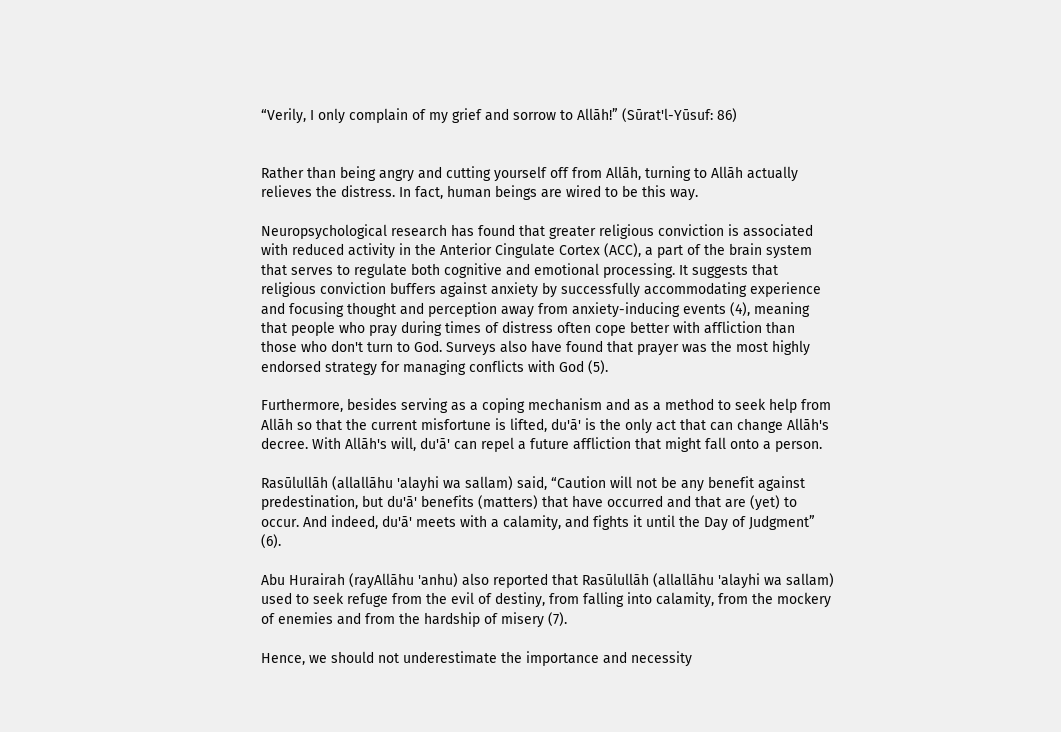“Verily, I only complain of my grief and sorrow to Allāh!” (Sūrat'l-Yūsuf: 86)


Rather than being angry and cutting yourself off from Allāh, turning to Allāh actually relieves the distress. In fact, human beings are wired to be this way.

Neuropsychological research has found that greater religious conviction is associated with reduced activity in the Anterior Cingulate Cortex (ACC), a part of the brain system that serves to regulate both cognitive and emotional processing. It suggests that religious conviction buffers against anxiety by successfully accommodating experience and focusing thought and perception away from anxiety-inducing events (4), meaning that people who pray during times of distress often cope better with affliction than those who don't turn to God. Surveys also have found that prayer was the most highly endorsed strategy for managing conflicts with God (5).

Furthermore, besides serving as a coping mechanism and as a method to seek help from Allāh so that the current misfortune is lifted, du'ā' is the only act that can change Allāh's decree. With Allāh's will, du'ā' can repel a future affliction that might fall onto a person.

Rasūlullāh (allallāhu 'alayhi wa sallam) said, “Caution will not be any benefit against predestination, but du'ā' benefits (matters) that have occurred and that are (yet) to occur. And indeed, du'ā' meets with a calamity, and fights it until the Day of Judgment” (6).

Abu Hurairah (rayAllāhu 'anhu) also reported that Rasūlullāh (allallāhu 'alayhi wa sallam) used to seek refuge from the evil of destiny, from falling into calamity, from the mockery of enemies and from the hardship of misery (7).

Hence, we should not underestimate the importance and necessity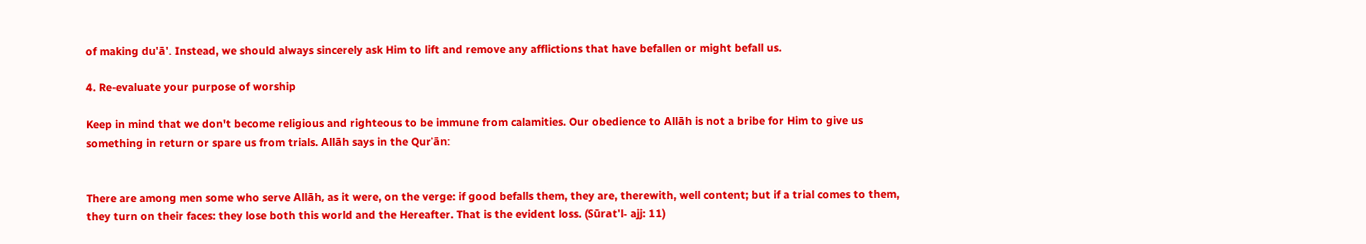of making du'ā'. Instead, we should always sincerely ask Him to lift and remove any afflictions that have befallen or might befall us.

4. Re-evaluate your purpose of worship

Keep in mind that we don't become religious and righteous to be immune from calamities. Our obedience to Allāh is not a bribe for Him to give us something in return or spare us from trials. Allāh says in the Qurʾān:


There are among men some who serve Allāh, as it were, on the verge: if good befalls them, they are, therewith, well content; but if a trial comes to them, they turn on their faces: they lose both this world and the Hereafter. That is the evident loss. (Sūrat'l- ajj: 11)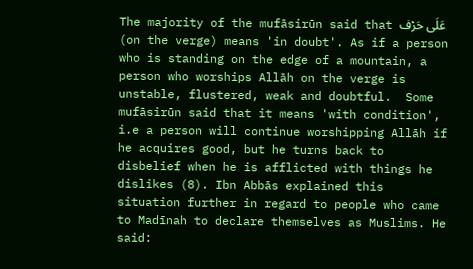The majority of the mufāsirūn said that عَلَى حَرْف (on the verge) means 'in doubt'. As if a person who is standing on the edge of a mountain, a person who worships Allāh on the verge is unstable, flustered, weak and doubtful.  Some mufāsirūn said that it means 'with condition', i.e a person will continue worshipping Allāh if he acquires good, but he turns back to disbelief when he is afflicted with things he dislikes (8). Ibn Abbās explained this situation further in regard to people who came to Madīnah to declare themselves as Muslims. He said: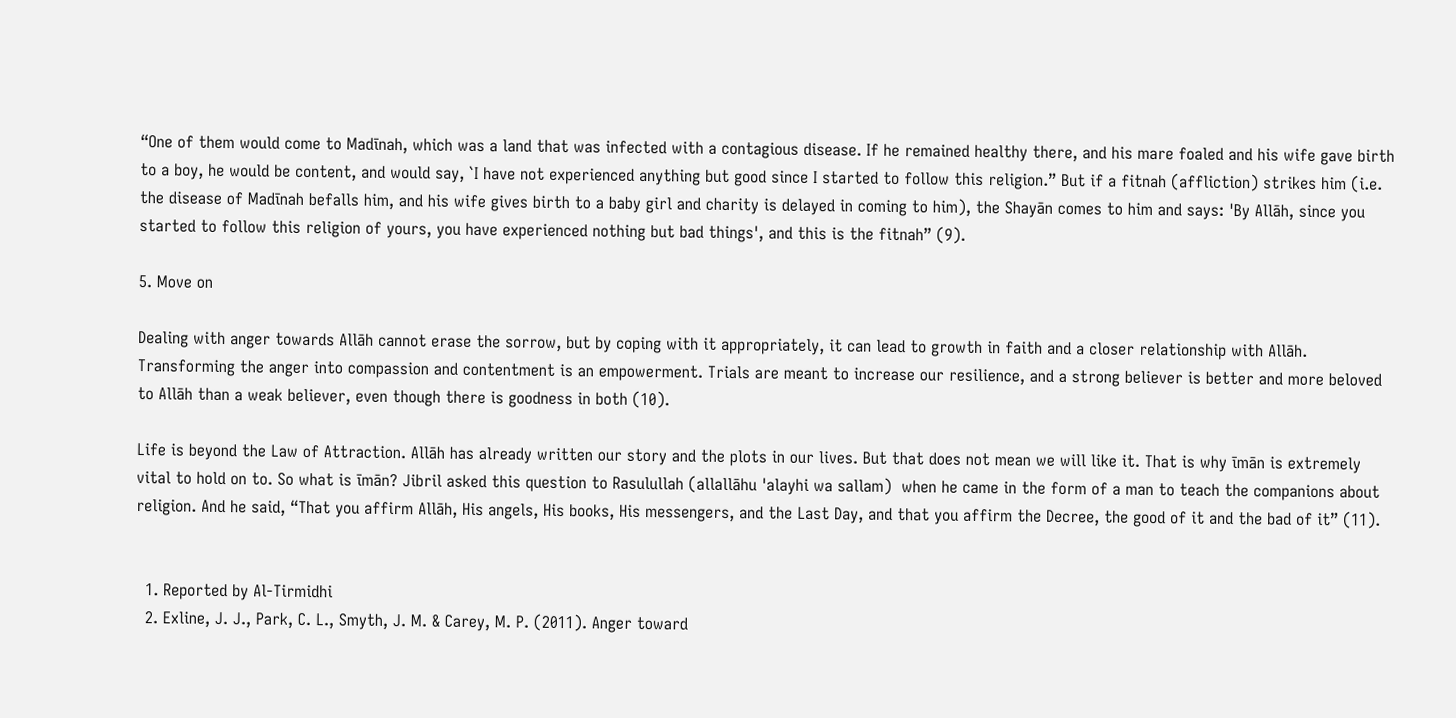“One of them would come to Madīnah, which was a land that was infected with a contagious disease. If he remained healthy there, and his mare foaled and his wife gave birth to a boy, he would be content, and would say, `I have not experienced anything but good since I started to follow this religion.” But if a fitnah (affliction) strikes him (i.e. the disease of Madīnah befalls him, and his wife gives birth to a baby girl and charity is delayed in coming to him), the Shayān comes to him and says: 'By Allāh, since you started to follow this religion of yours, you have experienced nothing but bad things', and this is the fitnah” (9).

5. Move on

Dealing with anger towards Allāh cannot erase the sorrow, but by coping with it appropriately, it can lead to growth in faith and a closer relationship with Allāh. Transforming the anger into compassion and contentment is an empowerment. Trials are meant to increase our resilience, and a strong believer is better and more beloved to Allāh than a weak believer, even though there is goodness in both (10).

Life is beyond the Law of Attraction. Allāh has already written our story and the plots in our lives. But that does not mean we will like it. That is why īmān is extremely vital to hold on to. So what is īmān? Jibril asked this question to Rasulullah (allallāhu 'alayhi wa sallam)  when he came in the form of a man to teach the companions about religion. And he said, “That you affirm Allāh, His angels, His books, His messengers, and the Last Day, and that you affirm the Decree, the good of it and the bad of it” (11).


  1. Reported by Al-Tirmidhi
  2. Exline, J. J., Park, C. L., Smyth, J. M. & Carey, M. P. (2011). Anger toward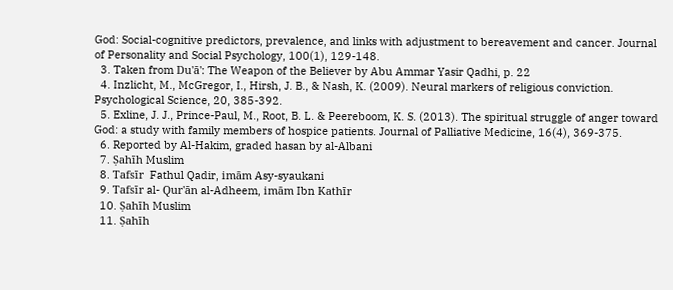God: Social-cognitive predictors, prevalence, and links with adjustment to bereavement and cancer. Journal of Personality and Social Psychology, 100(1), 129-148.
  3. Taken from Du'ā': The Weapon of the Believer by Abu Ammar Yasir Qadhi, p. 22
  4. Inzlicht, M., McGregor, I., Hirsh, J. B., & Nash, K. (2009). Neural markers of religious conviction. Psychological Science, 20, 385-392.
  5. Exline, J. J., Prince-Paul, M., Root, B. L. & Peereboom, K. S. (2013). The spiritual struggle of anger toward God: a study with family members of hospice patients. Journal of Palliative Medicine, 16(4), 369-375.
  6. Reported by Al-Hakim, graded hasan by al-Albani
  7. Ṣahīh Muslim
  8. Tafsīr  Fathul Qadir, imām Asy-syaukani
  9. Tafsīr al- Qur'ān al-Adheem, imām Ibn Kathīr
  10. Ṣahīh Muslim
  11. Ṣahīh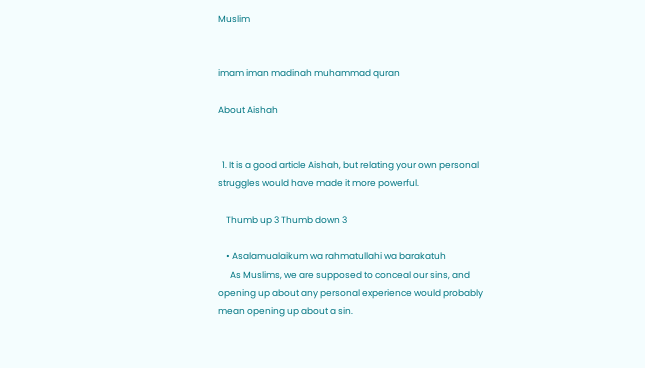Muslim


imam iman madinah muhammad quran

About Aishah


  1. It is a good article Aishah, but relating your own personal struggles would have made it more powerful.

    Thumb up 3 Thumb down 3

    • Asalamualaikum wa rahmatullahi wa barakatuh
      As Muslims, we are supposed to conceal our sins, and opening up about any personal experience would probably mean opening up about a sin.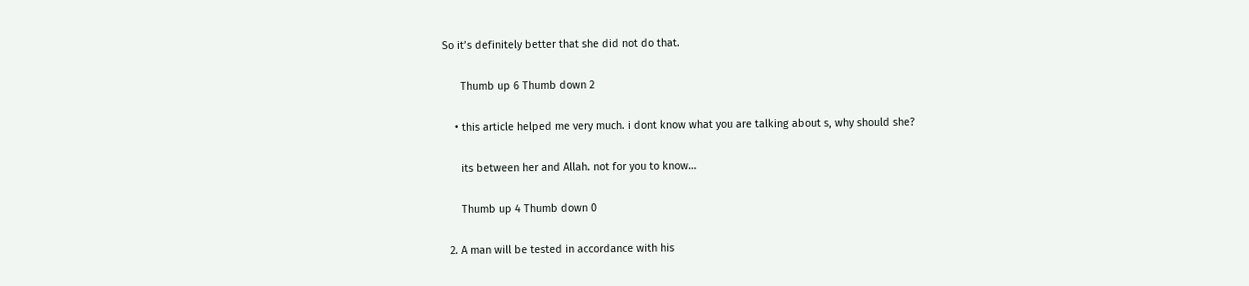So it’s definitely better that she did not do that.

      Thumb up 6 Thumb down 2

    • this article helped me very much. i dont know what you are talking about s, why should she?

      its between her and Allah. not for you to know…

      Thumb up 4 Thumb down 0

  2. A man will be tested in accordance with his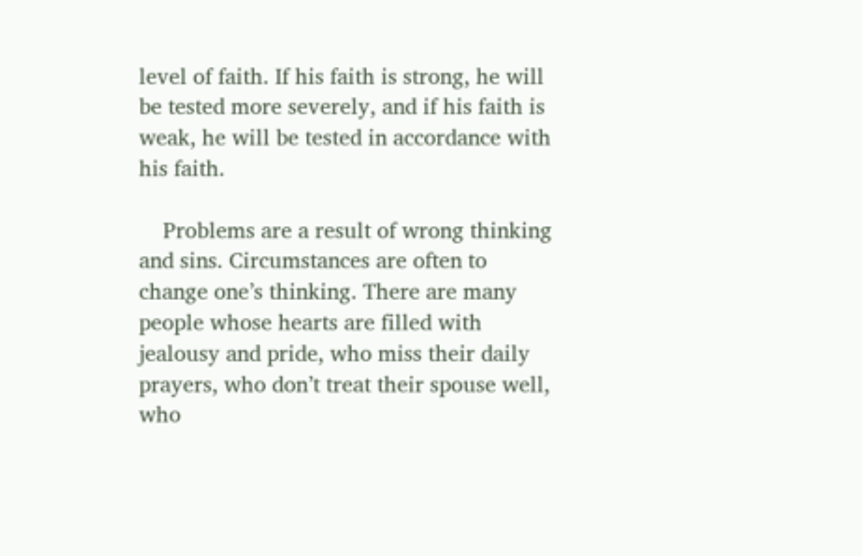level of faith. If his faith is strong, he will be tested more severely, and if his faith is weak, he will be tested in accordance with his faith.

    Problems are a result of wrong thinking and sins. Circumstances are often to change one’s thinking. There are many people whose hearts are filled with jealousy and pride, who miss their daily prayers, who don’t treat their spouse well, who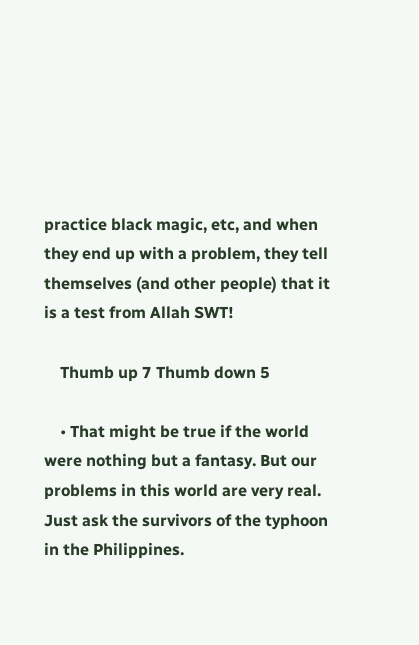practice black magic, etc, and when they end up with a problem, they tell themselves (and other people) that it is a test from Allah SWT!

    Thumb up 7 Thumb down 5

    • That might be true if the world were nothing but a fantasy. But our problems in this world are very real. Just ask the survivors of the typhoon in the Philippines.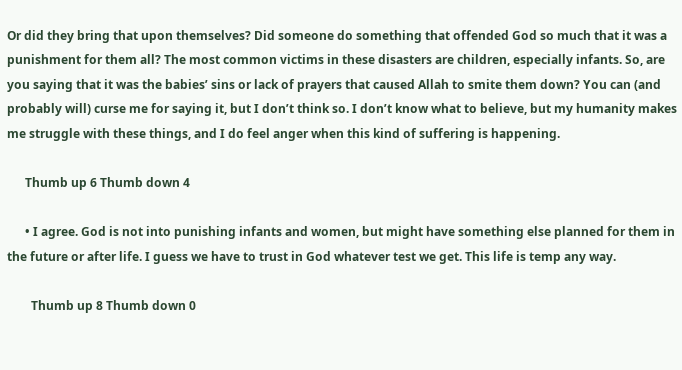Or did they bring that upon themselves? Did someone do something that offended God so much that it was a punishment for them all? The most common victims in these disasters are children, especially infants. So, are you saying that it was the babies’ sins or lack of prayers that caused Allah to smite them down? You can (and probably will) curse me for saying it, but I don’t think so. I don’t know what to believe, but my humanity makes me struggle with these things, and I do feel anger when this kind of suffering is happening.

      Thumb up 6 Thumb down 4

      • I agree. God is not into punishing infants and women, but might have something else planned for them in the future or after life. I guess we have to trust in God whatever test we get. This life is temp any way.

        Thumb up 8 Thumb down 0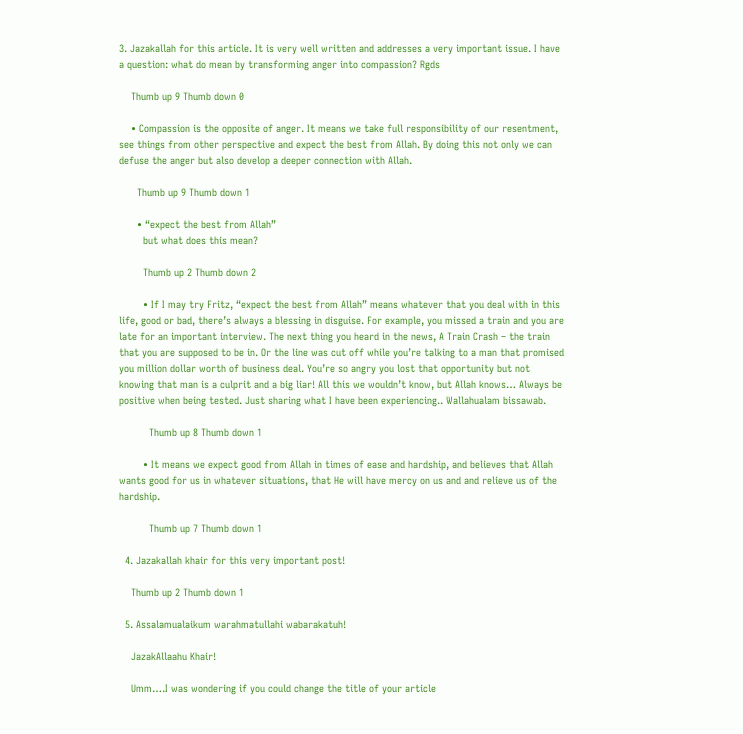3. Jazakallah for this article. It is very well written and addresses a very important issue. I have a question: what do mean by transforming anger into compassion? Rgds

    Thumb up 9 Thumb down 0

    • Compassion is the opposite of anger. It means we take full responsibility of our resentment, see things from other perspective and expect the best from Allah. By doing this not only we can defuse the anger but also develop a deeper connection with Allah.

      Thumb up 9 Thumb down 1

      • “expect the best from Allah”
        but what does this mean?

        Thumb up 2 Thumb down 2

        • If I may try Fritz, “expect the best from Allah” means whatever that you deal with in this life, good or bad, there’s always a blessing in disguise. For example, you missed a train and you are late for an important interview. The next thing you heard in the news, A Train Crash – the train that you are supposed to be in. Or the line was cut off while you’re talking to a man that promised you million dollar worth of business deal. You’re so angry you lost that opportunity but not knowing that man is a culprit and a big liar! All this we wouldn’t know, but Allah knows… Always be positive when being tested. Just sharing what I have been experiencing.. Wallahualam bissawab.

          Thumb up 8 Thumb down 1

        • It means we expect good from Allah in times of ease and hardship, and believes that Allah wants good for us in whatever situations, that He will have mercy on us and and relieve us of the hardship.

          Thumb up 7 Thumb down 1

  4. Jazakallah khair for this very important post!

    Thumb up 2 Thumb down 1

  5. Assalamualaikum warahmatullahi wabarakatuh!

    JazakAllaahu Khair!

    Umm….I was wondering if you could change the title of your article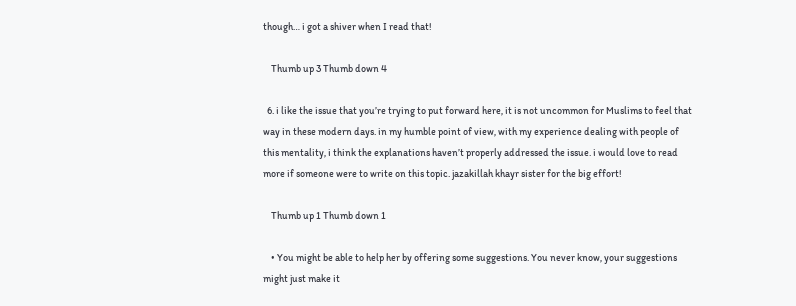though… i got a shiver when I read that!

    Thumb up 3 Thumb down 4

  6. i like the issue that you’re trying to put forward here, it is not uncommon for Muslims to feel that way in these modern days. in my humble point of view, with my experience dealing with people of this mentality, i think the explanations haven’t properly addressed the issue. i would love to read more if someone were to write on this topic. jazakillah khayr sister for the big effort!

    Thumb up 1 Thumb down 1

    • You might be able to help her by offering some suggestions. You never know, your suggestions might just make it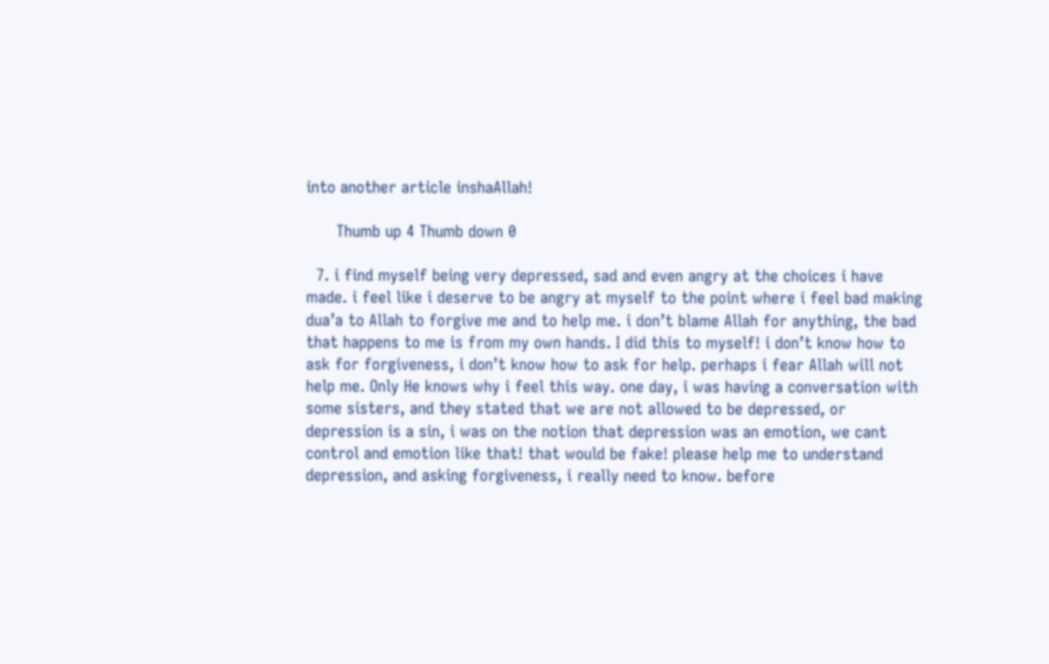into another article inshaAllah!

      Thumb up 4 Thumb down 0

  7. i find myself being very depressed, sad and even angry at the choices i have made. i feel like i deserve to be angry at myself to the point where i feel bad making dua’a to Allah to forgive me and to help me. i don’t blame Allah for anything, the bad that happens to me is from my own hands. I did this to myself! i don’t know how to ask for forgiveness, i don’t know how to ask for help. perhaps i fear Allah will not help me. Only He knows why i feel this way. one day, i was having a conversation with some sisters, and they stated that we are not allowed to be depressed, or depression is a sin, i was on the notion that depression was an emotion, we cant control and emotion like that! that would be fake! please help me to understand depression, and asking forgiveness, i really need to know. before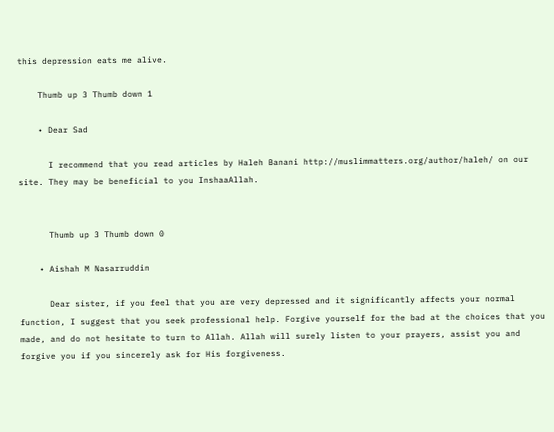this depression eats me alive.

    Thumb up 3 Thumb down 1

    • Dear Sad

      I recommend that you read articles by Haleh Banani http://muslimmatters.org/author/haleh/ on our site. They may be beneficial to you InshaaAllah.


      Thumb up 3 Thumb down 0

    • Aishah M Nasarruddin

      Dear sister, if you feel that you are very depressed and it significantly affects your normal function, I suggest that you seek professional help. Forgive yourself for the bad at the choices that you made, and do not hesitate to turn to Allah. Allah will surely listen to your prayers, assist you and forgive you if you sincerely ask for His forgiveness.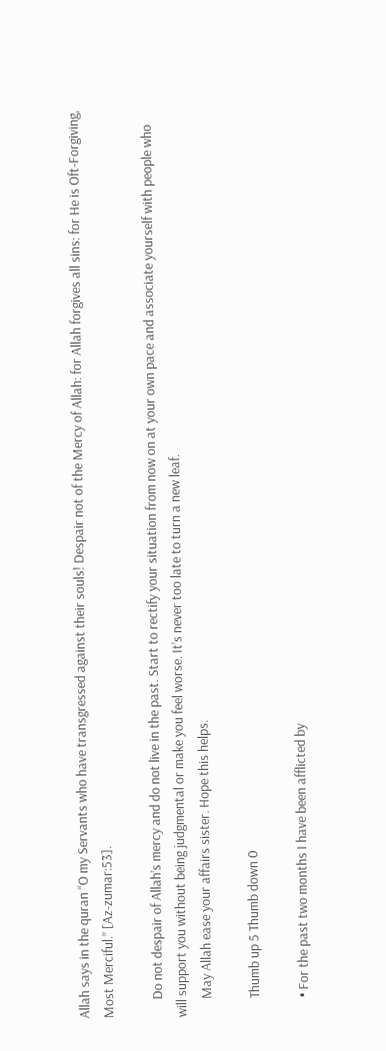Allah says in the quran “O my Servants who have transgressed against their souls! Despair not of the Mercy of Allah: for Allah forgives all sins: for He is Oft-Forgiving, Most Merciful.” [Az-zumar:53].

      Do not despair of Allah’s mercy and do not live in the past. Start to rectify your situation from now on at your own pace and associate yourself with people who will support you without being judgmental or make you feel worse. It’s never too late to turn a new leaf.
      May Allah ease your affairs sister. Hope this helps.

      Thumb up 5 Thumb down 0

      • For the past two months I have been afflicted by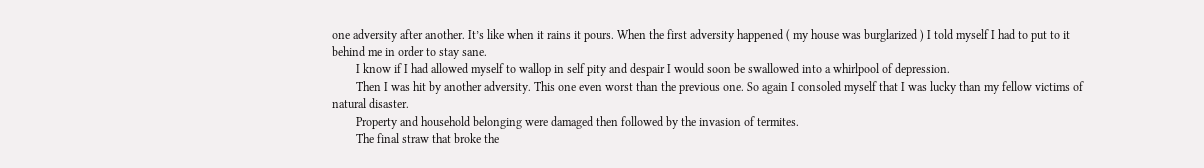one adversity after another. It’s like when it rains it pours. When the first adversity happened ( my house was burglarized ) I told myself I had to put to it behind me in order to stay sane.
        I know if I had allowed myself to wallop in self pity and despair I would soon be swallowed into a whirlpool of depression.
        Then I was hit by another adversity. This one even worst than the previous one. So again I consoled myself that I was lucky than my fellow victims of natural disaster.
        Property and household belonging were damaged then followed by the invasion of termites.
        The final straw that broke the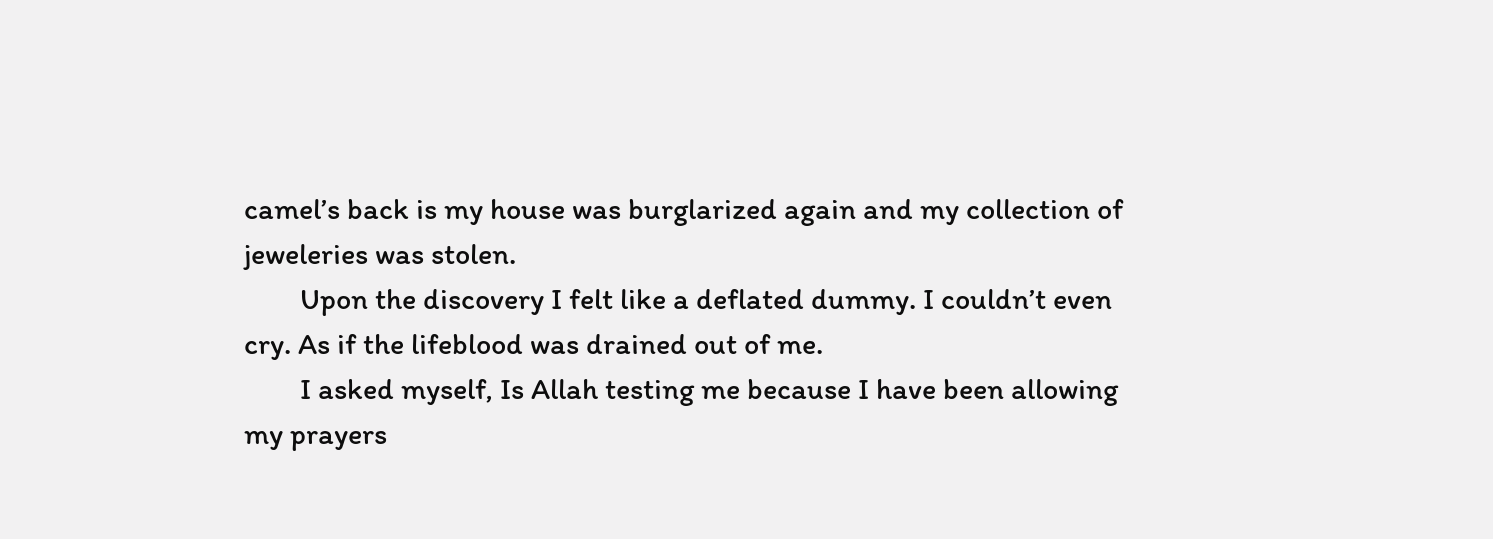camel’s back is my house was burglarized again and my collection of jeweleries was stolen.
        Upon the discovery I felt like a deflated dummy. I couldn’t even cry. As if the lifeblood was drained out of me.
        I asked myself, Is Allah testing me because I have been allowing my prayers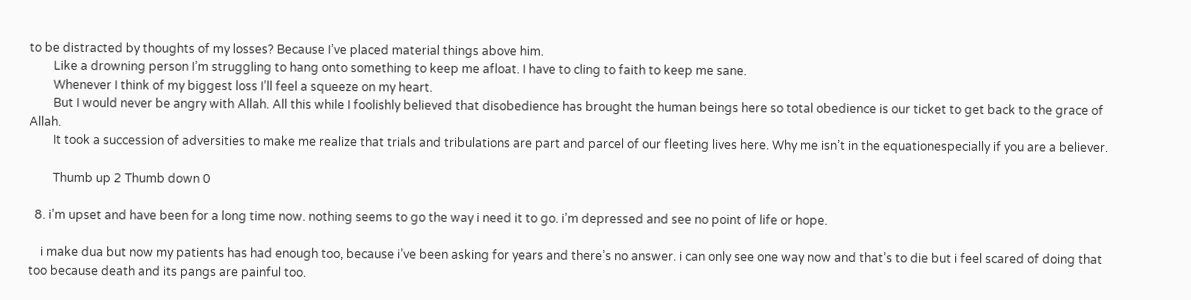to be distracted by thoughts of my losses? Because I’ve placed material things above him.
        Like a drowning person I’m struggling to hang onto something to keep me afloat. I have to cling to faith to keep me sane.
        Whenever I think of my biggest loss I’ll feel a squeeze on my heart.
        But I would never be angry with Allah. All this while I foolishly believed that disobedience has brought the human beings here so total obedience is our ticket to get back to the grace of Allah.
        It took a succession of adversities to make me realize that trials and tribulations are part and parcel of our fleeting lives here. Why me isn’t in the equationespecially if you are a believer.

        Thumb up 2 Thumb down 0

  8. i’m upset and have been for a long time now. nothing seems to go the way i need it to go. i’m depressed and see no point of life or hope.

    i make dua but now my patients has had enough too, because i’ve been asking for years and there’s no answer. i can only see one way now and that’s to die but i feel scared of doing that too because death and its pangs are painful too.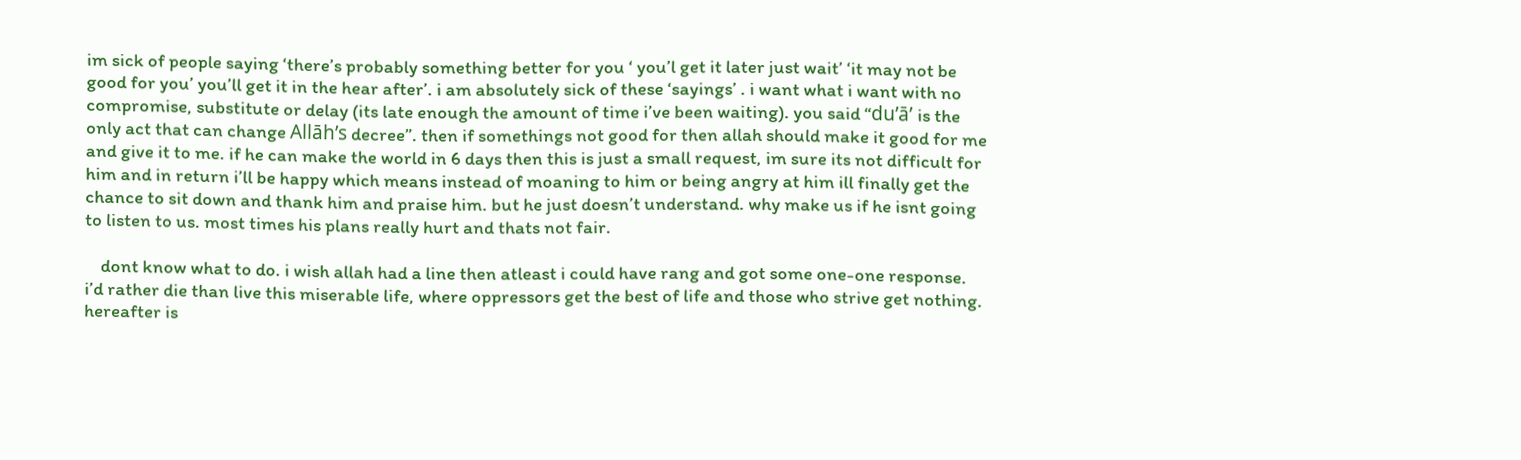im sick of people saying ‘there’s probably something better for you ‘ you’l get it later just wait’ ‘it may not be good for you’ you’ll get it in the hear after’. i am absolutely sick of these ‘sayings’ . i want what i want with no compromise, substitute or delay (its late enough the amount of time i’ve been waiting). you said “du’ā’ is the only act that can change Allāh’s decree”. then if somethings not good for then allah should make it good for me and give it to me. if he can make the world in 6 days then this is just a small request, im sure its not difficult for him and in return i’ll be happy which means instead of moaning to him or being angry at him ill finally get the chance to sit down and thank him and praise him. but he just doesn’t understand. why make us if he isnt going to listen to us. most times his plans really hurt and thats not fair.

    dont know what to do. i wish allah had a line then atleast i could have rang and got some one-one response. i’d rather die than live this miserable life, where oppressors get the best of life and those who strive get nothing. hereafter is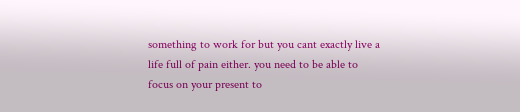something to work for but you cant exactly live a life full of pain either. you need to be able to focus on your present to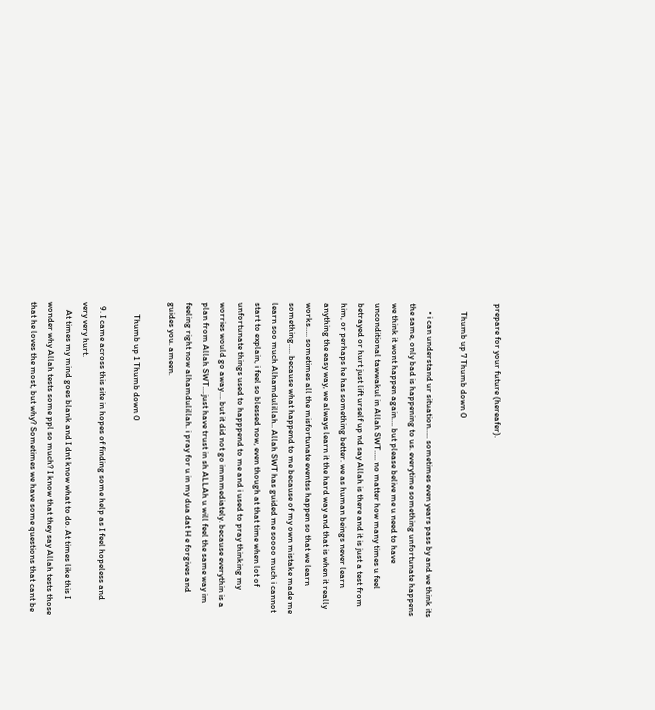prepare for your future (hereafer).

    Thumb up 7 Thumb down 0

    • i can understand ur situation….. sometimes even years pass by and we think its the same, only bad is happening to us. everytime something unfortunate happens we think it wont happen again…. but please belive me u need to have unconditional tawwakul in Allah SWT….. no matter how many times u feel betrayed or hurt just lift urself up nd say Allah is there and it is just a test from him, or perhaps he has something better. we as human beings never learn anything the easy way, we always learn it the hard way and that is when it really works….. sometimes all the misfortunate eventss happen so that we learn something….. because what happend to me because of my own mistake made me learn soo much Alhamdulillah.. Allah SWT has guided me soooo much i cannot start to explain, i feel so blessed now, even though at that time when lot of unfortunate things used to happpend to me and i used to pray thinking my worries would go away…. but it did not go immmediately. because everythin is a plan from Allah SWT….just have trust in sh ALLAh u will feel the same way im feeling right now alhamdulillah. i pray for u in my dua dat H e forgives and guides you. ameen.

      Thumb up 1 Thumb down 0

  9. I came across this site in hopes of finding some help as I feel hopeless and very very hurt.
    At times my mind goes blank and I dnt know what to do. At times like this I wonder why Allah tests some ppl so much? I know that they say Allah tests those that he loves the most, but why? Sometimes we have some questions that cant be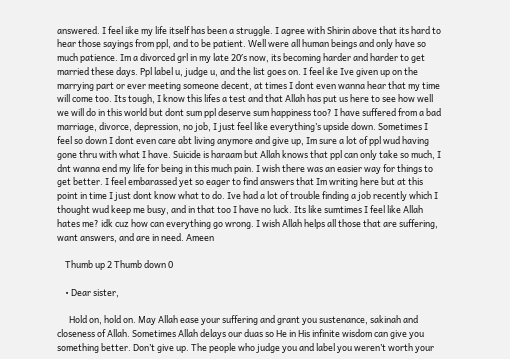answered. I feel iike my life itself has been a struggle. I agree with Shirin above that its hard to hear those sayings from ppl, and to be patient. Well were all human beings and only have so much patience. Im a divorced grl in my late 20′s now, its becoming harder and harder to get married these days. Ppl label u, judge u, and the list goes on. I feel ike Ive given up on the marrying part or ever meeting someone decent, at times I dont even wanna hear that my time will come too. Its tough, I know this lifes a test and that Allah has put us here to see how well we will do in this world but dont sum ppl deserve sum happiness too? I have suffered from a bad marriage, divorce, depression, no job, I just feel like everything’s upside down. Sometimes I feel so down I dont even care abt living anymore and give up, Im sure a lot of ppl wud having gone thru with what I have. Suicide is haraam but Allah knows that ppl can only take so much, I dnt wanna end my life for being in this much pain. I wish there was an easier way for things to get better. I feel embarassed yet so eager to find answers that Im writing here but at this point in time I just dont know what to do. Ive had a lot of trouble finding a job recently which I thought wud keep me busy, and in that too I have no luck. Its like sumtimes I feel like Allah hates me? idk cuz how can everything go wrong. I wish Allah helps all those that are suffering, want answers, and are in need. Ameen

    Thumb up 2 Thumb down 0

    • Dear sister,

      Hold on, hold on. May Allah ease your suffering and grant you sustenance, sakinah and closeness of Allah. Sometimes Allah delays our duas so He in His infinite wisdom can give you something better. Don’t give up. The people who judge you and label you weren’t worth your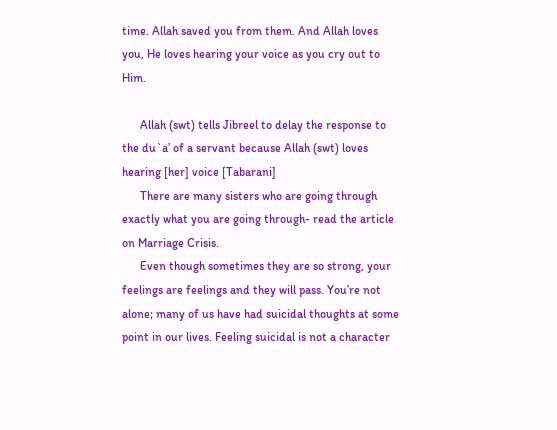time. Allah saved you from them. And Allah loves you, He loves hearing your voice as you cry out to Him.

      Allah (swt) tells Jibreel to delay the response to the du`a’ of a servant because Allah (swt) loves hearing [her] voice [Tabarani]
      There are many sisters who are going through exactly what you are going through- read the article on Marriage Crisis.
      Even though sometimes they are so strong, your feelings are feelings and they will pass. You’re not alone; many of us have had suicidal thoughts at some point in our lives. Feeling suicidal is not a character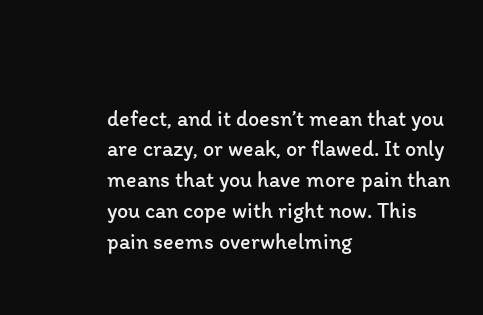defect, and it doesn’t mean that you are crazy, or weak, or flawed. It only means that you have more pain than you can cope with right now. This pain seems overwhelming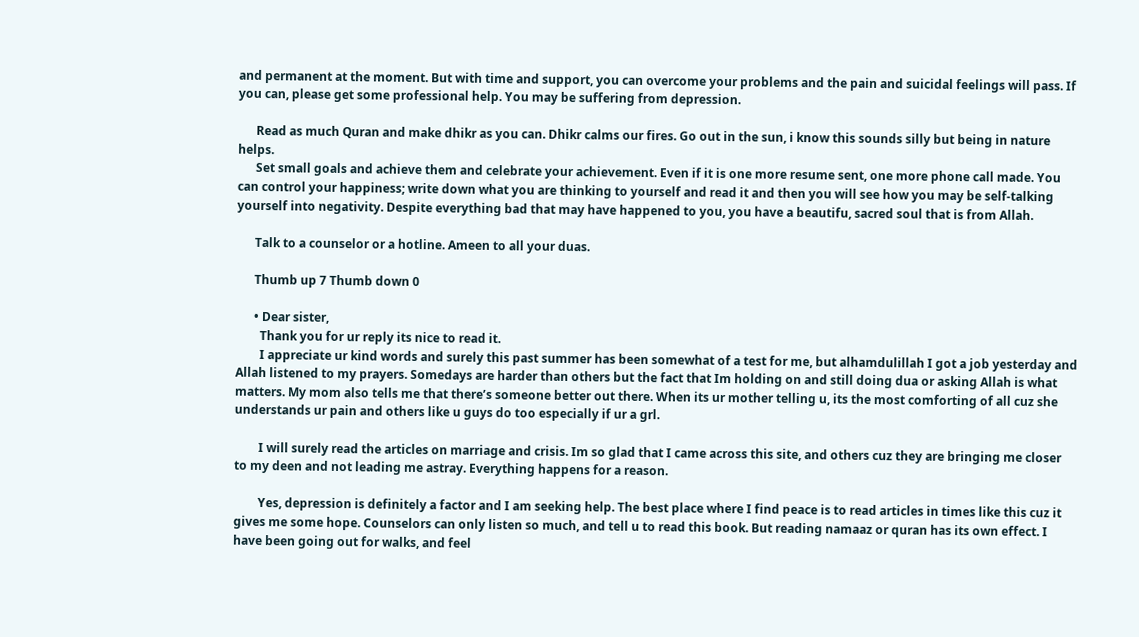and permanent at the moment. But with time and support, you can overcome your problems and the pain and suicidal feelings will pass. If you can, please get some professional help. You may be suffering from depression.

      Read as much Quran and make dhikr as you can. Dhikr calms our fires. Go out in the sun, i know this sounds silly but being in nature helps.
      Set small goals and achieve them and celebrate your achievement. Even if it is one more resume sent, one more phone call made. You can control your happiness; write down what you are thinking to yourself and read it and then you will see how you may be self-talking yourself into negativity. Despite everything bad that may have happened to you, you have a beautifu, sacred soul that is from Allah.

      Talk to a counselor or a hotline. Ameen to all your duas.

      Thumb up 7 Thumb down 0

      • Dear sister,
        Thank you for ur reply its nice to read it.
        I appreciate ur kind words and surely this past summer has been somewhat of a test for me, but alhamdulillah I got a job yesterday and Allah listened to my prayers. Somedays are harder than others but the fact that Im holding on and still doing dua or asking Allah is what matters. My mom also tells me that there’s someone better out there. When its ur mother telling u, its the most comforting of all cuz she understands ur pain and others like u guys do too especially if ur a grl.

        I will surely read the articles on marriage and crisis. Im so glad that I came across this site, and others cuz they are bringing me closer to my deen and not leading me astray. Everything happens for a reason.

        Yes, depression is definitely a factor and I am seeking help. The best place where I find peace is to read articles in times like this cuz it gives me some hope. Counselors can only listen so much, and tell u to read this book. But reading namaaz or quran has its own effect. I have been going out for walks, and feel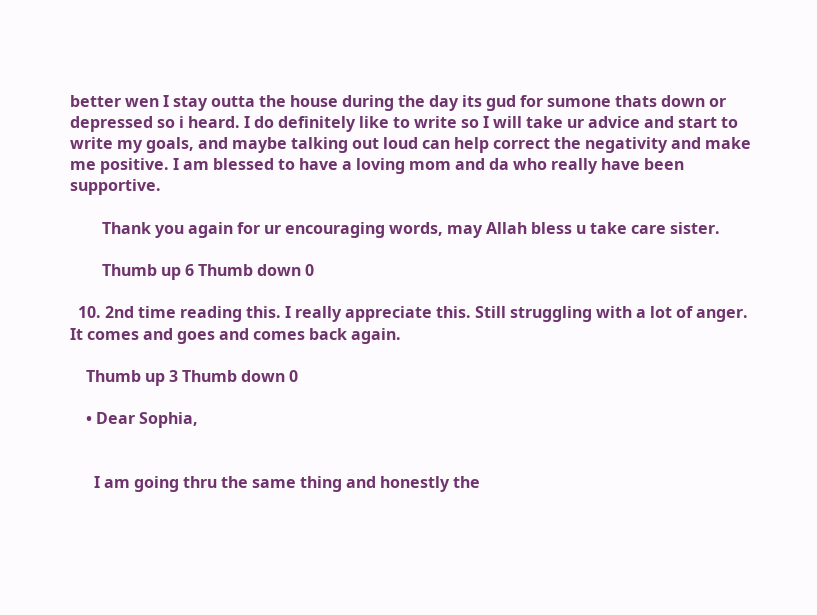better wen I stay outta the house during the day its gud for sumone thats down or depressed so i heard. I do definitely like to write so I will take ur advice and start to write my goals, and maybe talking out loud can help correct the negativity and make me positive. I am blessed to have a loving mom and da who really have been supportive.

        Thank you again for ur encouraging words, may Allah bless u take care sister.

        Thumb up 6 Thumb down 0

  10. 2nd time reading this. I really appreciate this. Still struggling with a lot of anger. It comes and goes and comes back again.

    Thumb up 3 Thumb down 0

    • Dear Sophia,


      I am going thru the same thing and honestly the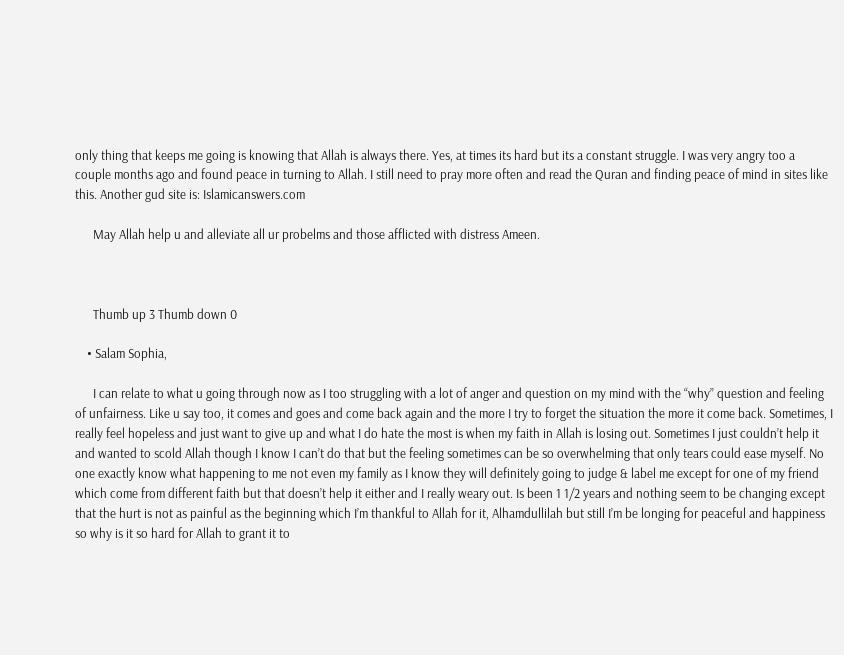only thing that keeps me going is knowing that Allah is always there. Yes, at times its hard but its a constant struggle. I was very angry too a couple months ago and found peace in turning to Allah. I still need to pray more often and read the Quran and finding peace of mind in sites like this. Another gud site is: Islamicanswers.com

      May Allah help u and alleviate all ur probelms and those afflicted with distress Ameen.



      Thumb up 3 Thumb down 0

    • Salam Sophia,

      I can relate to what u going through now as I too struggling with a lot of anger and question on my mind with the “why” question and feeling of unfairness. Like u say too, it comes and goes and come back again and the more I try to forget the situation the more it come back. Sometimes, I really feel hopeless and just want to give up and what I do hate the most is when my faith in Allah is losing out. Sometimes I just couldn’t help it and wanted to scold Allah though I know I can’t do that but the feeling sometimes can be so overwhelming that only tears could ease myself. No one exactly know what happening to me not even my family as I know they will definitely going to judge & label me except for one of my friend which come from different faith but that doesn’t help it either and I really weary out. Is been 1 1/2 years and nothing seem to be changing except that the hurt is not as painful as the beginning which I’m thankful to Allah for it, Alhamdullilah but still I’m be longing for peaceful and happiness so why is it so hard for Allah to grant it to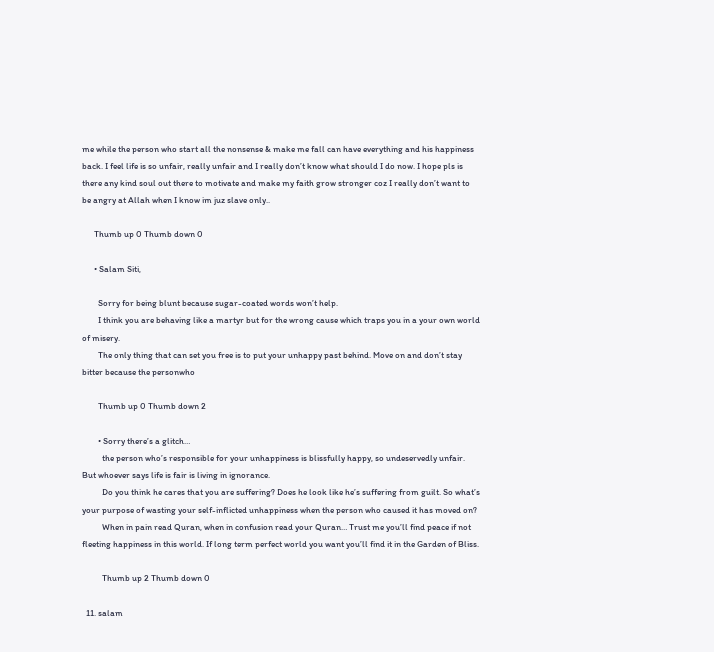me while the person who start all the nonsense & make me fall can have everything and his happiness back. I feel life is so unfair, really unfair and I really don’t know what should I do now. I hope pls is there any kind soul out there to motivate and make my faith grow stronger coz I really don’t want to be angry at Allah when I know im juz slave only..

      Thumb up 0 Thumb down 0

      • Salam Siti,

        Sorry for being blunt because sugar-coated words won’t help.
        I think you are behaving like a martyr but for the wrong cause which traps you in a your own world of misery.
        The only thing that can set you free is to put your unhappy past behind. Move on and don’t stay bitter because the personwho

        Thumb up 0 Thumb down 2

        • Sorry there’s a glitch…
          the person who’s responsible for your unhappiness is blissfully happy, so undeservedly unfair. But whoever says life is fair is living in ignorance.
          Do you think he cares that you are suffering? Does he look like he’s suffering from guilt. So what’s your purpose of wasting your self-inflicted unhappiness when the person who caused it has moved on?
          When in pain read Quran, when in confusion read your Quran… Trust me you’ll find peace if not fleeting happiness in this world. If long term perfect world you want you’ll find it in the Garden of Bliss.

          Thumb up 2 Thumb down 0

  11. salam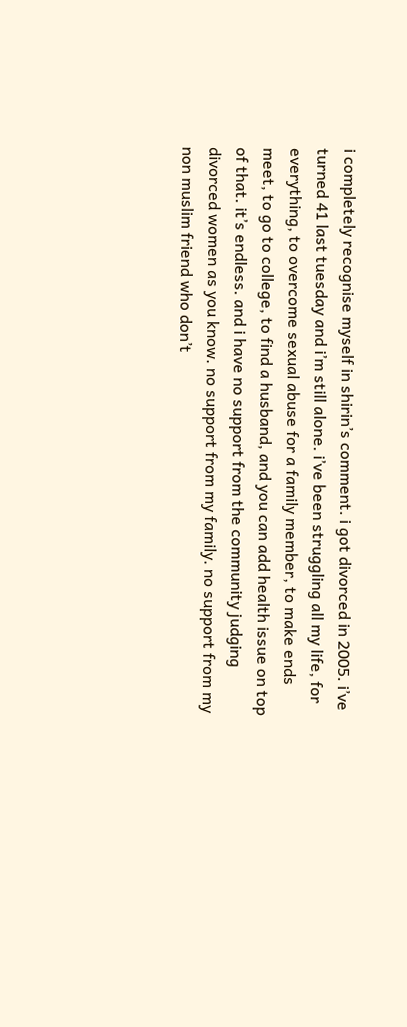i completely recognise myself in shirin’s comment. i got divorced in 2005. i’ve turned 41 last tuesday and i’m still alone. i’ve been struggling all my life, for everything, to overcome sexual abuse for a family member, to make ends meet, to go to college, to find a husband, and you can add health issue on top of that. it’s endless. and i have no support from the community judging divorced women as you know. no support from my family. no support from my non muslim friend who don’t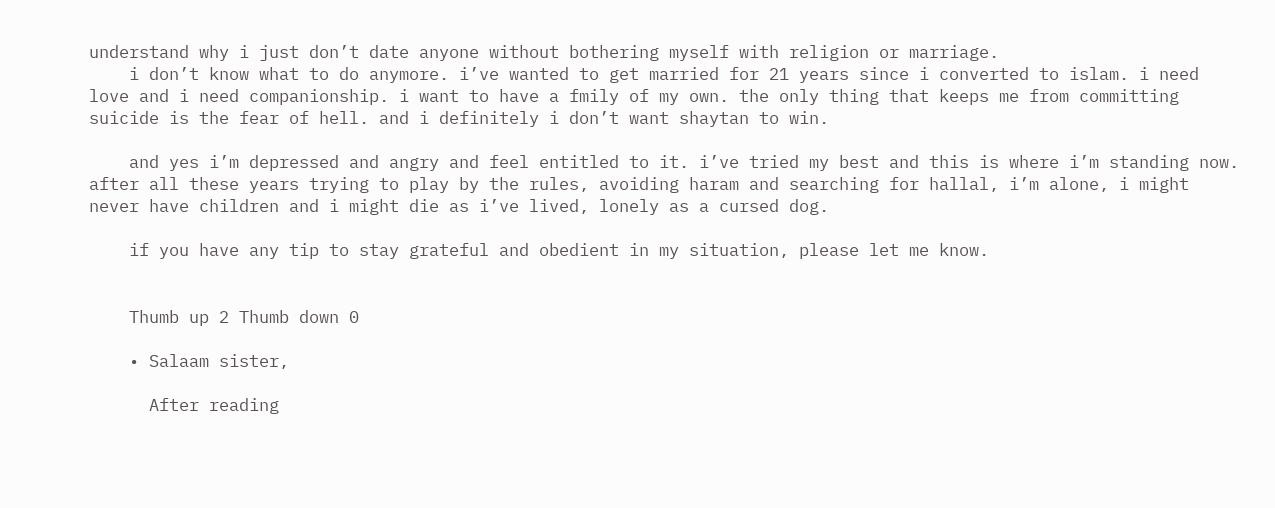understand why i just don’t date anyone without bothering myself with religion or marriage.
    i don’t know what to do anymore. i’ve wanted to get married for 21 years since i converted to islam. i need love and i need companionship. i want to have a fmily of my own. the only thing that keeps me from committing suicide is the fear of hell. and i definitely i don’t want shaytan to win.

    and yes i’m depressed and angry and feel entitled to it. i’ve tried my best and this is where i’m standing now. after all these years trying to play by the rules, avoiding haram and searching for hallal, i’m alone, i might never have children and i might die as i’ve lived, lonely as a cursed dog.

    if you have any tip to stay grateful and obedient in my situation, please let me know.


    Thumb up 2 Thumb down 0

    • Salaam sister,

      After reading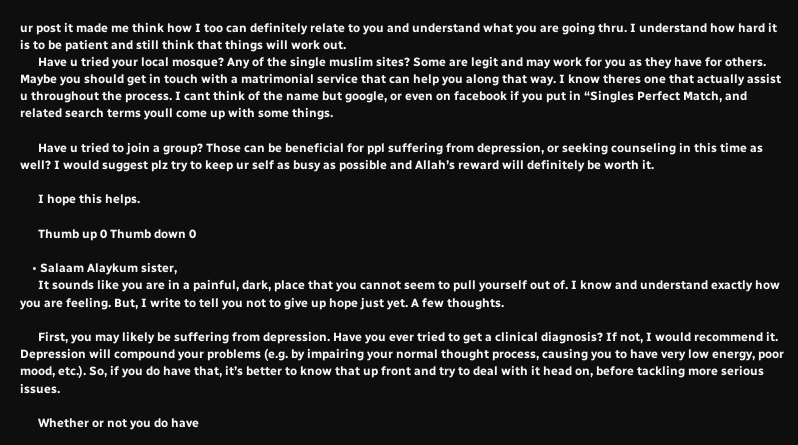ur post it made me think how I too can definitely relate to you and understand what you are going thru. I understand how hard it is to be patient and still think that things will work out.
      Have u tried your local mosque? Any of the single muslim sites? Some are legit and may work for you as they have for others. Maybe you should get in touch with a matrimonial service that can help you along that way. I know theres one that actually assist u throughout the process. I cant think of the name but google, or even on facebook if you put in “Singles Perfect Match, and related search terms youll come up with some things.

      Have u tried to join a group? Those can be beneficial for ppl suffering from depression, or seeking counseling in this time as well? I would suggest plz try to keep ur self as busy as possible and Allah’s reward will definitely be worth it.

      I hope this helps.

      Thumb up 0 Thumb down 0

    • Salaam Alaykum sister,
      It sounds like you are in a painful, dark, place that you cannot seem to pull yourself out of. I know and understand exactly how you are feeling. But, I write to tell you not to give up hope just yet. A few thoughts.

      First, you may likely be suffering from depression. Have you ever tried to get a clinical diagnosis? If not, I would recommend it. Depression will compound your problems (e.g. by impairing your normal thought process, causing you to have very low energy, poor mood, etc.). So, if you do have that, it’s better to know that up front and try to deal with it head on, before tackling more serious issues.

      Whether or not you do have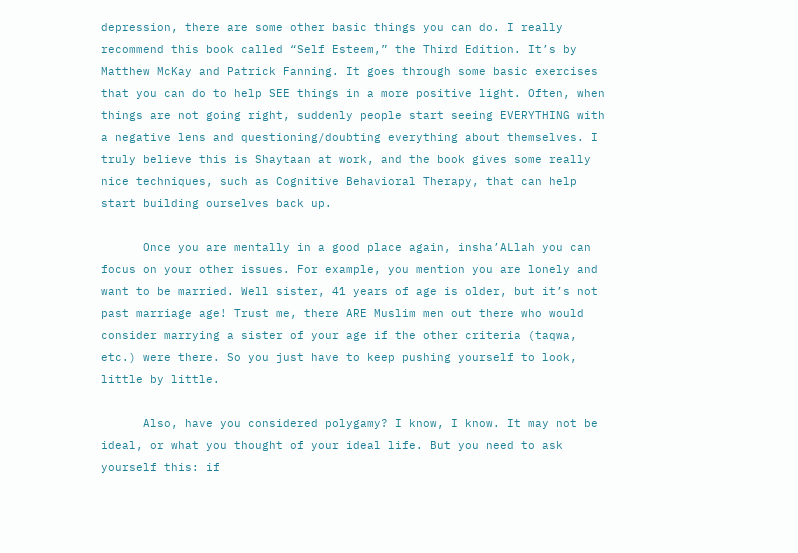depression, there are some other basic things you can do. I really recommend this book called “Self Esteem,” the Third Edition. It’s by Matthew McKay and Patrick Fanning. It goes through some basic exercises that you can do to help SEE things in a more positive light. Often, when things are not going right, suddenly people start seeing EVERYTHING with a negative lens and questioning/doubting everything about themselves. I truly believe this is Shaytaan at work, and the book gives some really nice techniques, such as Cognitive Behavioral Therapy, that can help start building ourselves back up.

      Once you are mentally in a good place again, insha’ALlah you can focus on your other issues. For example, you mention you are lonely and want to be married. Well sister, 41 years of age is older, but it’s not past marriage age! Trust me, there ARE Muslim men out there who would consider marrying a sister of your age if the other criteria (taqwa, etc.) were there. So you just have to keep pushing yourself to look, little by little.

      Also, have you considered polygamy? I know, I know. It may not be ideal, or what you thought of your ideal life. But you need to ask yourself this: if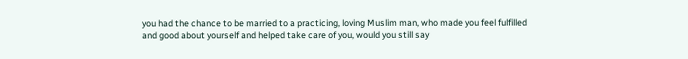you had the chance to be married to a practicing, loving Muslim man, who made you feel fulfilled and good about yourself and helped take care of you, would you still say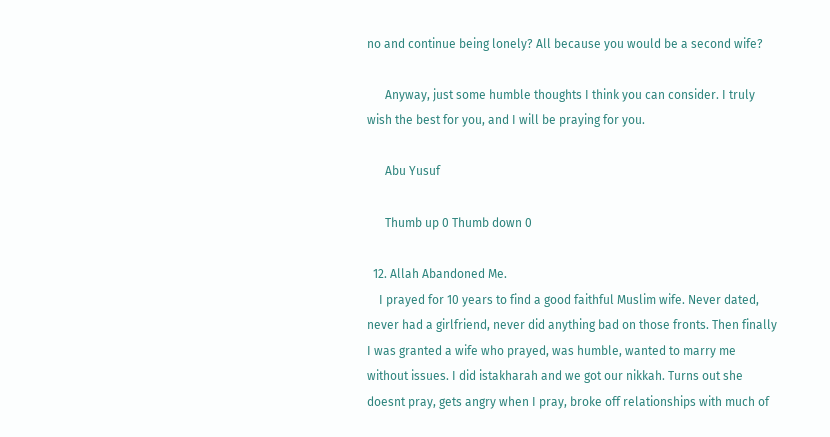no and continue being lonely? All because you would be a second wife?

      Anyway, just some humble thoughts I think you can consider. I truly wish the best for you, and I will be praying for you.

      Abu Yusuf

      Thumb up 0 Thumb down 0

  12. Allah Abandoned Me.
    I prayed for 10 years to find a good faithful Muslim wife. Never dated, never had a girlfriend, never did anything bad on those fronts. Then finally I was granted a wife who prayed, was humble, wanted to marry me without issues. I did istakharah and we got our nikkah. Turns out she doesnt pray, gets angry when I pray, broke off relationships with much of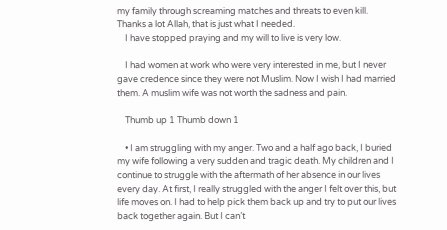my family through screaming matches and threats to even kill. Thanks a lot Allah, that is just what I needed.
    I have stopped praying and my will to live is very low.

    I had women at work who were very interested in me, but I never gave credence since they were not Muslim. Now I wish I had married them. A muslim wife was not worth the sadness and pain.

    Thumb up 1 Thumb down 1

    • I am struggling with my anger. Two and a half ago back, I buried my wife following a very sudden and tragic death. My children and I continue to struggle with the aftermath of her absence in our lives every day. At first, I really struggled with the anger I felt over this, but life moves on. I had to help pick them back up and try to put our lives back together again. But I can’t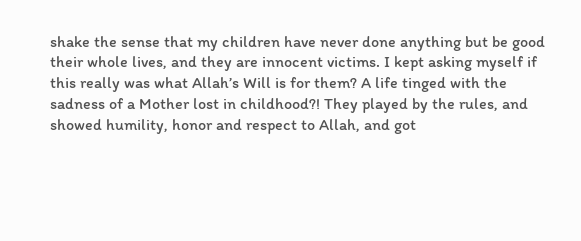shake the sense that my children have never done anything but be good their whole lives, and they are innocent victims. I kept asking myself if this really was what Allah’s Will is for them? A life tinged with the sadness of a Mother lost in childhood?! They played by the rules, and showed humility, honor and respect to Allah, and got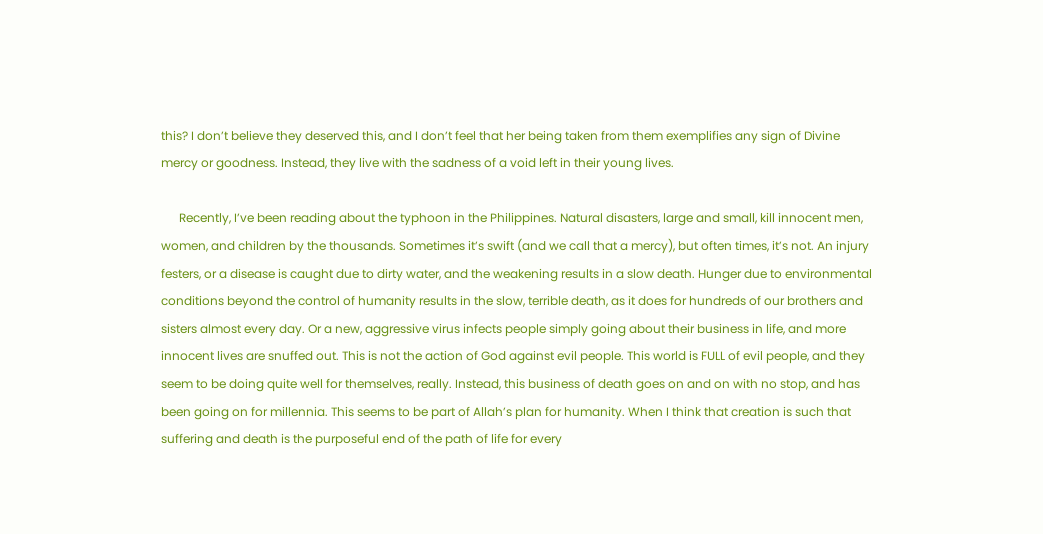this? I don’t believe they deserved this, and I don’t feel that her being taken from them exemplifies any sign of Divine mercy or goodness. Instead, they live with the sadness of a void left in their young lives.

      Recently, I’ve been reading about the typhoon in the Philippines. Natural disasters, large and small, kill innocent men, women, and children by the thousands. Sometimes it’s swift (and we call that a mercy), but often times, it’s not. An injury festers, or a disease is caught due to dirty water, and the weakening results in a slow death. Hunger due to environmental conditions beyond the control of humanity results in the slow, terrible death, as it does for hundreds of our brothers and sisters almost every day. Or a new, aggressive virus infects people simply going about their business in life, and more innocent lives are snuffed out. This is not the action of God against evil people. This world is FULL of evil people, and they seem to be doing quite well for themselves, really. Instead, this business of death goes on and on with no stop, and has been going on for millennia. This seems to be part of Allah’s plan for humanity. When I think that creation is such that suffering and death is the purposeful end of the path of life for every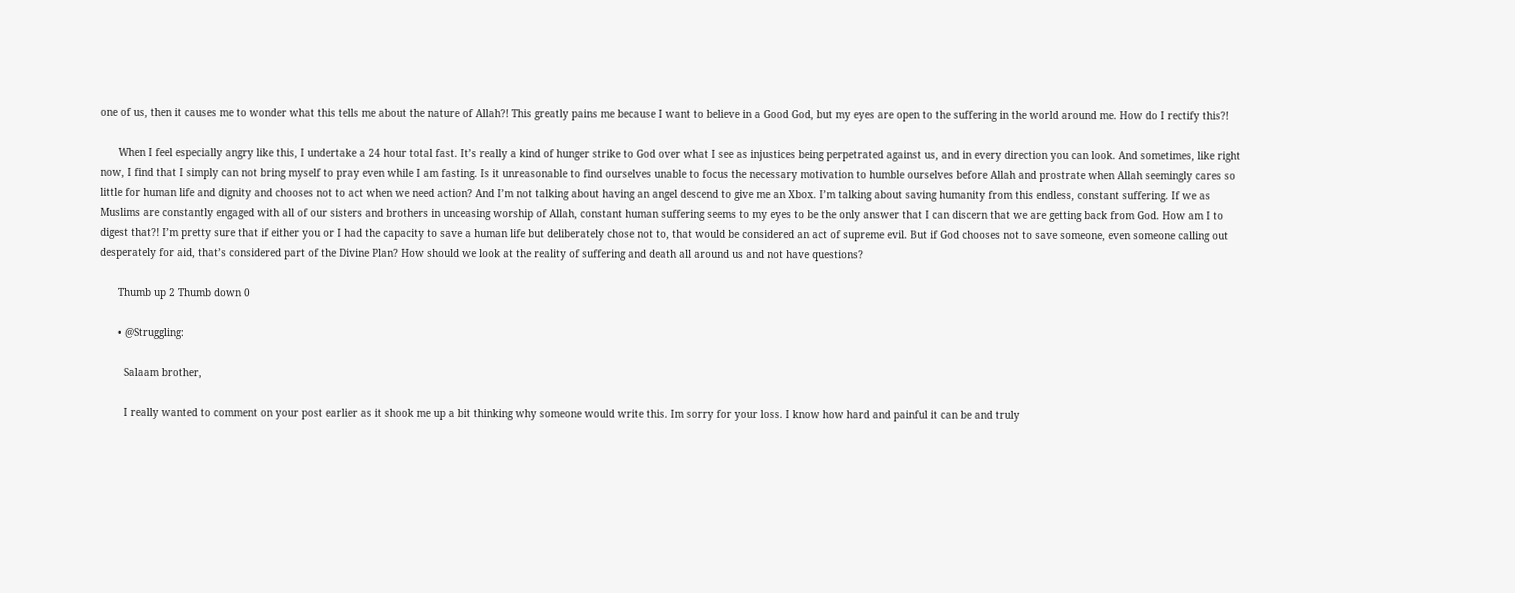one of us, then it causes me to wonder what this tells me about the nature of Allah?! This greatly pains me because I want to believe in a Good God, but my eyes are open to the suffering in the world around me. How do I rectify this?!

      When I feel especially angry like this, I undertake a 24 hour total fast. It’s really a kind of hunger strike to God over what I see as injustices being perpetrated against us, and in every direction you can look. And sometimes, like right now, I find that I simply can not bring myself to pray even while I am fasting. Is it unreasonable to find ourselves unable to focus the necessary motivation to humble ourselves before Allah and prostrate when Allah seemingly cares so little for human life and dignity and chooses not to act when we need action? And I’m not talking about having an angel descend to give me an Xbox. I’m talking about saving humanity from this endless, constant suffering. If we as Muslims are constantly engaged with all of our sisters and brothers in unceasing worship of Allah, constant human suffering seems to my eyes to be the only answer that I can discern that we are getting back from God. How am I to digest that?! I’m pretty sure that if either you or I had the capacity to save a human life but deliberately chose not to, that would be considered an act of supreme evil. But if God chooses not to save someone, even someone calling out desperately for aid, that’s considered part of the Divine Plan? How should we look at the reality of suffering and death all around us and not have questions?

      Thumb up 2 Thumb down 0

      • @Struggling:

        Salaam brother,

        I really wanted to comment on your post earlier as it shook me up a bit thinking why someone would write this. Im sorry for your loss. I know how hard and painful it can be and truly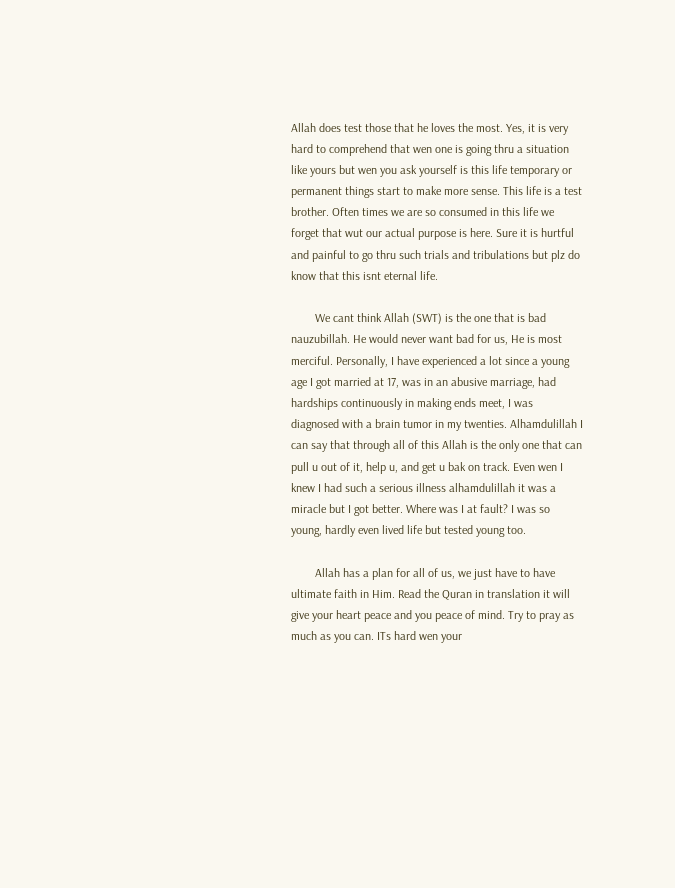Allah does test those that he loves the most. Yes, it is very hard to comprehend that wen one is going thru a situation like yours but wen you ask yourself is this life temporary or permanent things start to make more sense. This life is a test brother. Often times we are so consumed in this life we forget that wut our actual purpose is here. Sure it is hurtful and painful to go thru such trials and tribulations but plz do know that this isnt eternal life.

        We cant think Allah (SWT) is the one that is bad nauzubillah. He would never want bad for us, He is most merciful. Personally, I have experienced a lot since a young age I got married at 17, was in an abusive marriage, had hardships continuously in making ends meet, I was diagnosed with a brain tumor in my twenties. Alhamdulillah I can say that through all of this Allah is the only one that can pull u out of it, help u, and get u bak on track. Even wen I knew I had such a serious illness alhamdulillah it was a miracle but I got better. Where was I at fault? I was so young, hardly even lived life but tested young too.

        Allah has a plan for all of us, we just have to have ultimate faith in Him. Read the Quran in translation it will give your heart peace and you peace of mind. Try to pray as much as you can. ITs hard wen your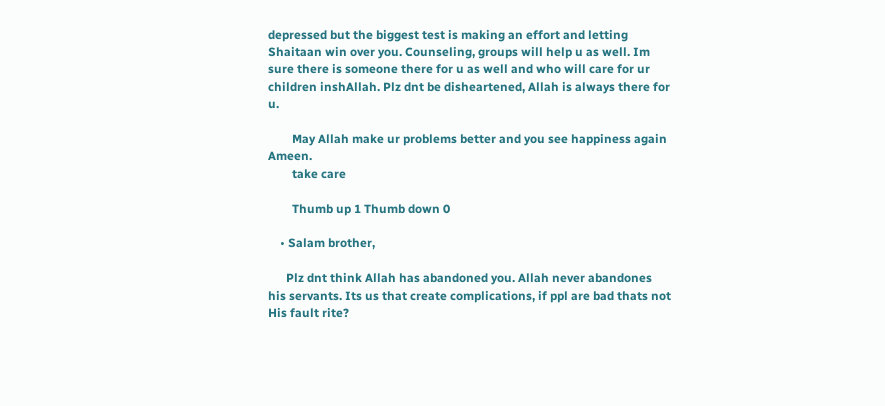depressed but the biggest test is making an effort and letting Shaitaan win over you. Counseling, groups will help u as well. Im sure there is someone there for u as well and who will care for ur children inshAllah. Plz dnt be disheartened, Allah is always there for u.

        May Allah make ur problems better and you see happiness again Ameen.
        take care

        Thumb up 1 Thumb down 0

    • Salam brother,

      Plz dnt think Allah has abandoned you. Allah never abandones his servants. Its us that create complications, if ppl are bad thats not His fault rite?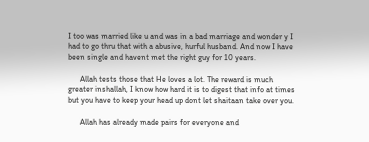I too was married like u and was in a bad marriage and wonder y I had to go thru that with a abusive, hurful husband. And now I have been single and havent met the right guy for 10 years.

      Allah tests those that He loves a lot. The reward is much greater inshallah, I know how hard it is to digest that info at times but you have to keep your head up dont let shaitaan take over you.

      Allah has already made pairs for everyone and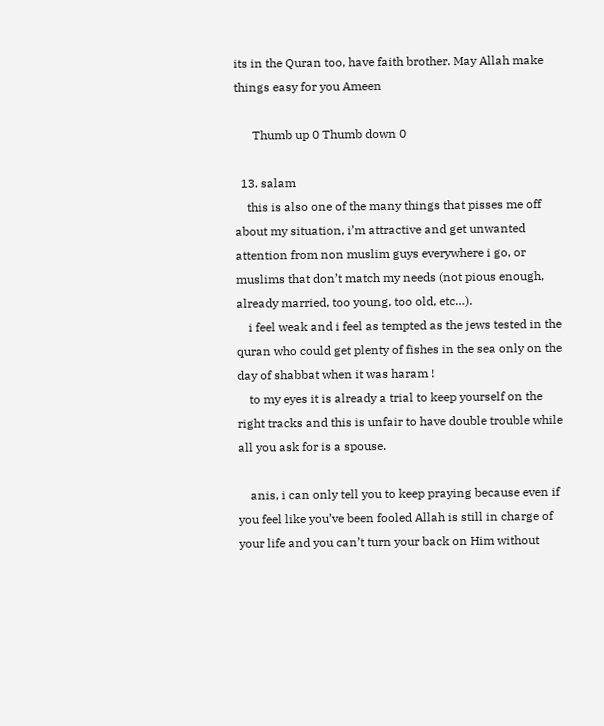its in the Quran too, have faith brother. May Allah make things easy for you Ameen

      Thumb up 0 Thumb down 0

  13. salam
    this is also one of the many things that pisses me off about my situation, i’m attractive and get unwanted attention from non muslim guys everywhere i go, or muslims that don’t match my needs (not pious enough, already married, too young, too old, etc…).
    i feel weak and i feel as tempted as the jews tested in the quran who could get plenty of fishes in the sea only on the day of shabbat when it was haram !
    to my eyes it is already a trial to keep yourself on the right tracks and this is unfair to have double trouble while all you ask for is a spouse.

    anis, i can only tell you to keep praying because even if you feel like you’ve been fooled Allah is still in charge of your life and you can’t turn your back on Him without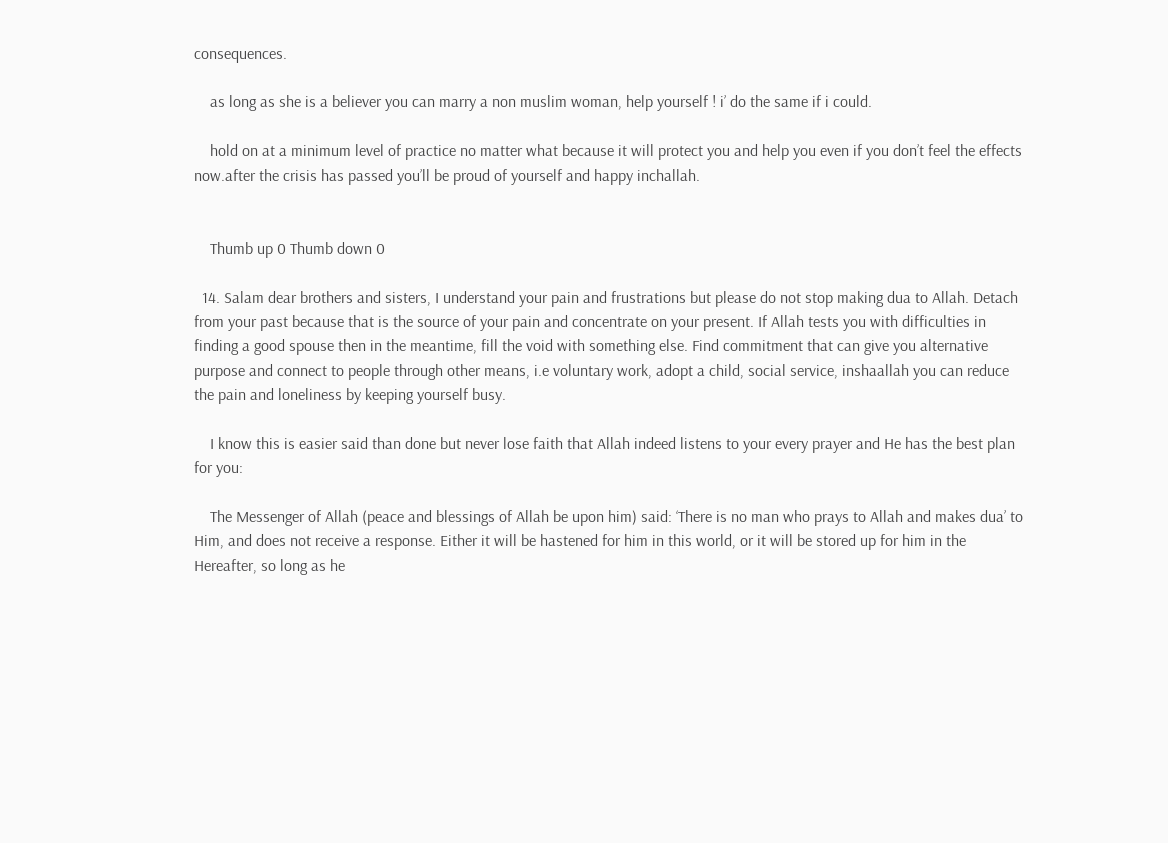consequences.

    as long as she is a believer you can marry a non muslim woman, help yourself ! i’ do the same if i could.

    hold on at a minimum level of practice no matter what because it will protect you and help you even if you don’t feel the effects now.after the crisis has passed you’ll be proud of yourself and happy inchallah.


    Thumb up 0 Thumb down 0

  14. Salam dear brothers and sisters, I understand your pain and frustrations but please do not stop making dua to Allah. Detach from your past because that is the source of your pain and concentrate on your present. If Allah tests you with difficulties in finding a good spouse then in the meantime, fill the void with something else. Find commitment that can give you alternative purpose and connect to people through other means, i.e voluntary work, adopt a child, social service, inshaallah you can reduce the pain and loneliness by keeping yourself busy.

    I know this is easier said than done but never lose faith that Allah indeed listens to your every prayer and He has the best plan for you:

    The Messenger of Allah (peace and blessings of Allah be upon him) said: ‘There is no man who prays to Allah and makes dua’ to Him, and does not receive a response. Either it will be hastened for him in this world, or it will be stored up for him in the Hereafter, so long as he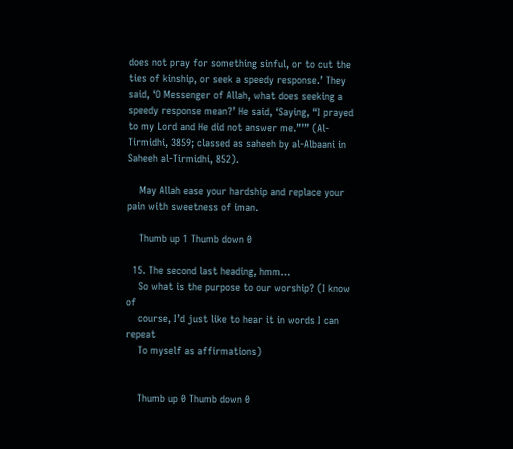does not pray for something sinful, or to cut the ties of kinship, or seek a speedy response.’ They said, ‘O Messenger of Allah, what does seeking a speedy response mean?’ He said, ‘Saying, “I prayed to my Lord and He did not answer me.”’” (Al-Tirmidhi, 3859; classed as saheeh by al-Albaani in Saheeh al-Tirmidhi, 852).

    May Allah ease your hardship and replace your pain with sweetness of iman.

    Thumb up 1 Thumb down 0

  15. The second last heading, hmm…
    So what is the purpose to our worship? (I know of
    course, I’d just like to hear it in words I can repeat
    To myself as affirmations)


    Thumb up 0 Thumb down 0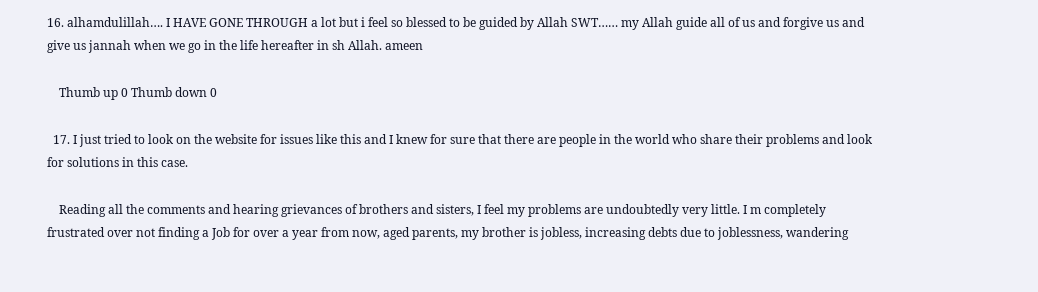16. alhamdulillah…. I HAVE GONE THROUGH a lot but i feel so blessed to be guided by Allah SWT…… my Allah guide all of us and forgive us and give us jannah when we go in the life hereafter in sh Allah. ameen

    Thumb up 0 Thumb down 0

  17. I just tried to look on the website for issues like this and I knew for sure that there are people in the world who share their problems and look for solutions in this case.

    Reading all the comments and hearing grievances of brothers and sisters, I feel my problems are undoubtedly very little. I m completely frustrated over not finding a Job for over a year from now, aged parents, my brother is jobless, increasing debts due to joblessness, wandering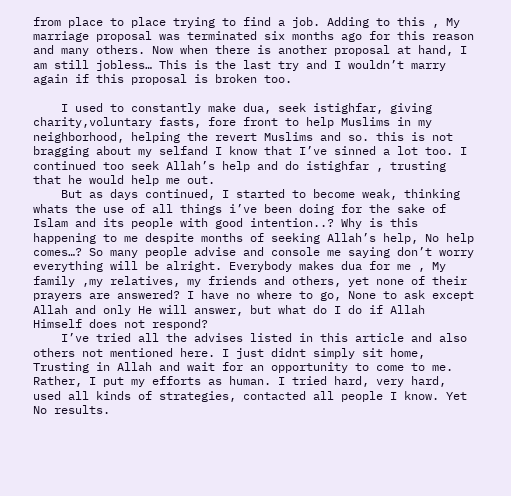from place to place trying to find a job. Adding to this , My marriage proposal was terminated six months ago for this reason and many others. Now when there is another proposal at hand, I am still jobless… This is the last try and I wouldn’t marry again if this proposal is broken too.

    I used to constantly make dua, seek istighfar, giving charity,voluntary fasts, fore front to help Muslims in my neighborhood, helping the revert Muslims and so. this is not bragging about my selfand I know that I’ve sinned a lot too. I continued too seek Allah’s help and do istighfar , trusting that he would help me out.
    But as days continued, I started to become weak, thinking whats the use of all things i’ve been doing for the sake of Islam and its people with good intention..? Why is this happening to me despite months of seeking Allah’s help, No help comes…? So many people advise and console me saying don’t worry everything will be alright. Everybody makes dua for me , My family ,my relatives, my friends and others, yet none of their prayers are answered? I have no where to go, None to ask except Allah and only He will answer, but what do I do if Allah Himself does not respond?
    I’ve tried all the advises listed in this article and also others not mentioned here. I just didnt simply sit home, Trusting in Allah and wait for an opportunity to come to me. Rather, I put my efforts as human. I tried hard, very hard, used all kinds of strategies, contacted all people I know. Yet No results.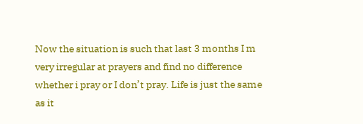Now the situation is such that last 3 months I m very irregular at prayers and find no difference whether i pray or I don’t pray. Life is just the same as it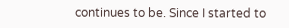continues to be. Since I started to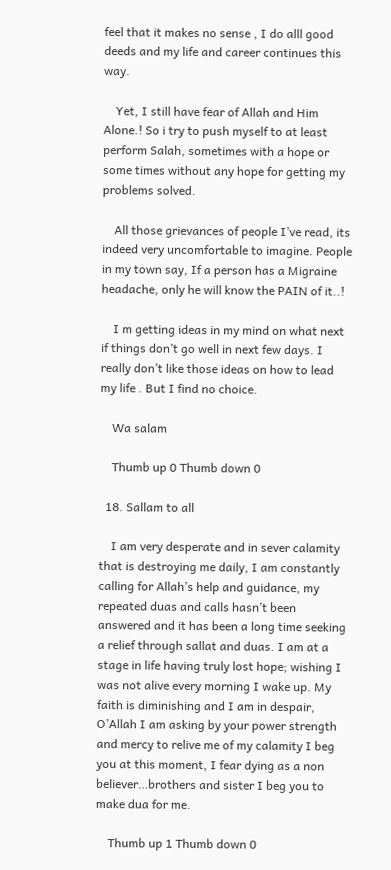feel that it makes no sense , I do alll good deeds and my life and career continues this way.

    Yet, I still have fear of Allah and Him Alone.! So i try to push myself to at least perform Salah, sometimes with a hope or some times without any hope for getting my problems solved.

    All those grievances of people I’ve read, its indeed very uncomfortable to imagine. People in my town say, If a person has a Migraine headache, only he will know the PAIN of it..!

    I m getting ideas in my mind on what next if things don’t go well in next few days. I really don’t like those ideas on how to lead my life . But I find no choice.

    Wa salam

    Thumb up 0 Thumb down 0

  18. Sallam to all

    I am very desperate and in sever calamity that is destroying me daily, I am constantly calling for Allah’s help and guidance, my repeated duas and calls hasn’t been answered and it has been a long time seeking a relief through sallat and duas. I am at a stage in life having truly lost hope; wishing I was not alive every morning I wake up. My faith is diminishing and I am in despair, O’Allah I am asking by your power strength and mercy to relive me of my calamity I beg you at this moment, I fear dying as a non believer…brothers and sister I beg you to make dua for me.

    Thumb up 1 Thumb down 0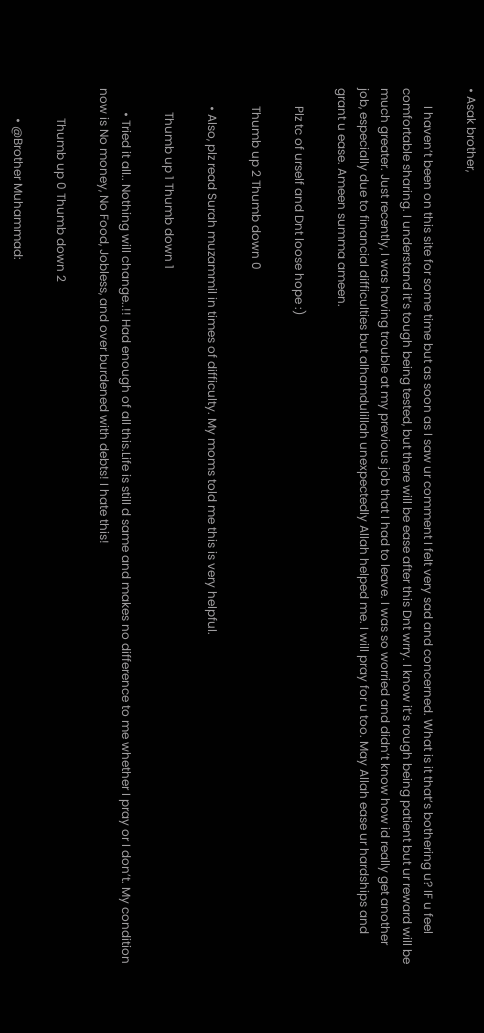• Asak brother,

      I haven’t been on this site for some time but as soon as I saw ur comment I felt very sad and concerned. What is it that’s bothering u? IF u feel comfortable sharing. I understand it’s tough being tested, but there will be ease after this Dnt wrry. I know it’s rough being patient but ur reward will be much greater. Just recently, I was having trouble at my previous job that I had to leave. I was so worried and didn’t know how id really get another job, especially due to financial difficulties but alhamdulillah unexpectedly Allah helped me. I will pray for u too. May Allah ease ur hardships and grant u ease. Ameen summa ameen.

      Plz tc of urself and Dnt loose hope :)

      Thumb up 2 Thumb down 0

      • Also, plz read Surah muzammil in times of difficulty. My moms told me this is very helpful.

        Thumb up 1 Thumb down 1

        • Tried it all.. Nothing will change..!! Had enough of all this.Life is still d same and makes no difference to me whether I pray or I don’t. My condition now is No money, No Food, Jobless, and over burdened with debts! I hate this!

          Thumb up 0 Thumb down 2

          • @Brother Muhammad: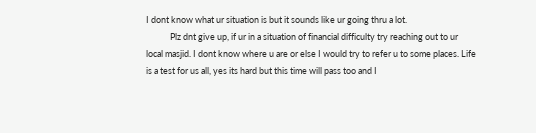I dont know what ur situation is but it sounds like ur going thru a lot.
            Plz dnt give up, if ur in a situation of financial difficulty try reaching out to ur local masjid. I dont know where u are or else I would try to refer u to some places. Life is a test for us all, yes its hard but this time will pass too and I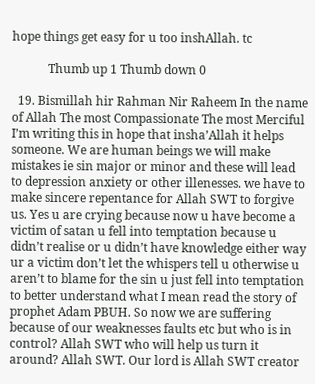hope things get easy for u too inshAllah. tc

            Thumb up 1 Thumb down 0

  19. Bismillah hir Rahman Nir Raheem In the name of Allah The most Compassionate The most Merciful I’m writing this in hope that insha’Allah it helps someone. We are human beings we will make mistakes ie sin major or minor and these will lead to depression anxiety or other illenesses. we have to make sincere repentance for Allah SWT to forgive us. Yes u are crying because now u have become a victim of satan u fell into temptation because u didn’t realise or u didn’t have knowledge either way ur a victim don’t let the whispers tell u otherwise u aren’t to blame for the sin u just fell into temptation to better understand what I mean read the story of prophet Adam PBUH. So now we are suffering because of our weaknesses faults etc but who is in control? Allah SWT who will help us turn it around? Allah SWT. Our lord is Allah SWT creator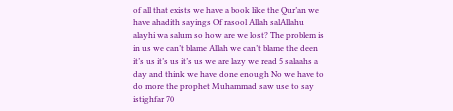of all that exists we have a book like the Qur’an we have ahadith sayings Of rasool Allah salAllahu alayhi wa salum so how are we lost? The problem is in us we can’t blame Allah we can’t blame the deen it’s us it’s us it’s us we are lazy we read 5 salaahs a day and think we have done enough No we have to do more the prophet Muhammad saw use to say istighfar 70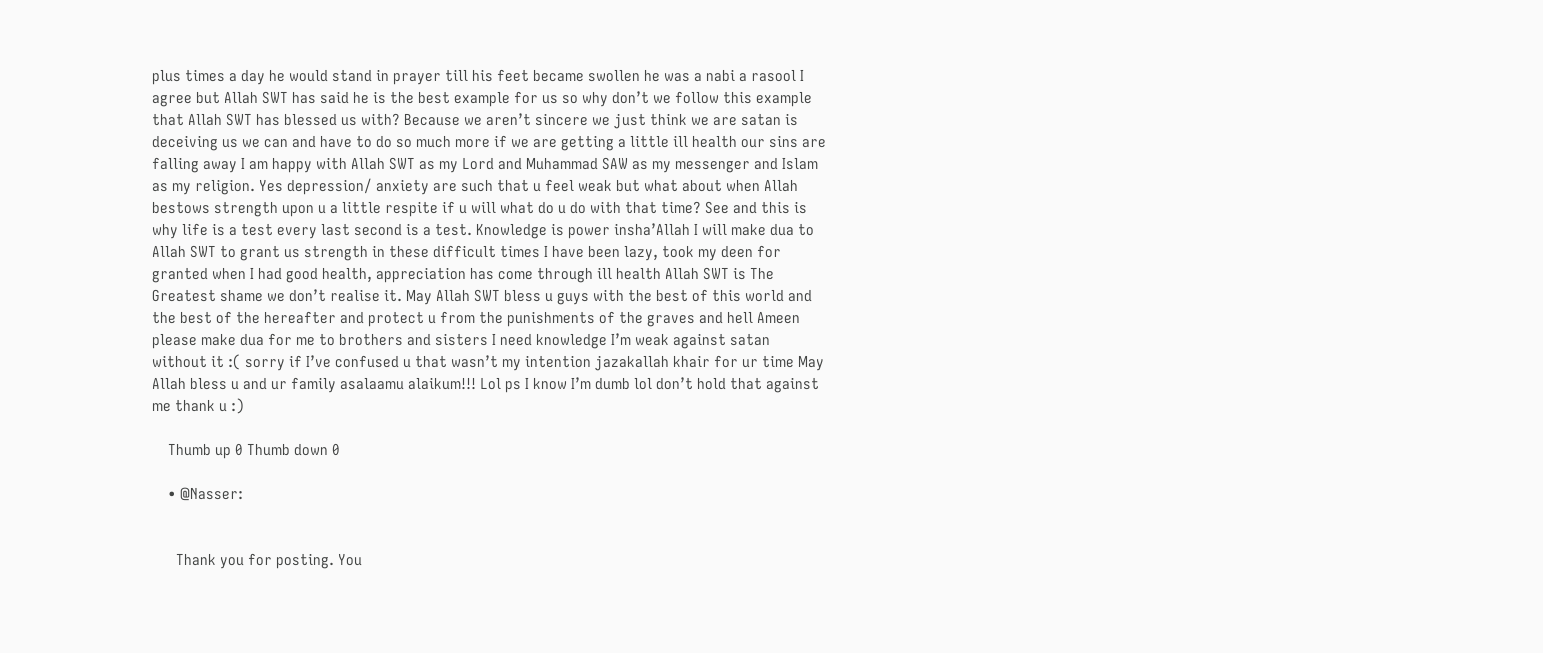plus times a day he would stand in prayer till his feet became swollen he was a nabi a rasool I agree but Allah SWT has said he is the best example for us so why don’t we follow this example that Allah SWT has blessed us with? Because we aren’t sincere we just think we are satan is deceiving us we can and have to do so much more if we are getting a little ill health our sins are falling away I am happy with Allah SWT as my Lord and Muhammad SAW as my messenger and Islam as my religion. Yes depression/ anxiety are such that u feel weak but what about when Allah bestows strength upon u a little respite if u will what do u do with that time? See and this is why life is a test every last second is a test. Knowledge is power insha’Allah I will make dua to Allah SWT to grant us strength in these difficult times I have been lazy, took my deen for granted when I had good health, appreciation has come through ill health Allah SWT is The Greatest shame we don’t realise it. May Allah SWT bless u guys with the best of this world and the best of the hereafter and protect u from the punishments of the graves and hell Ameen please make dua for me to brothers and sisters I need knowledge I’m weak against satan without it :( sorry if I’ve confused u that wasn’t my intention jazakallah khair for ur time May Allah bless u and ur family asalaamu alaikum!!! Lol ps I know I’m dumb lol don’t hold that against me thank u :)

    Thumb up 0 Thumb down 0

    • @Nasser:


      Thank you for posting. You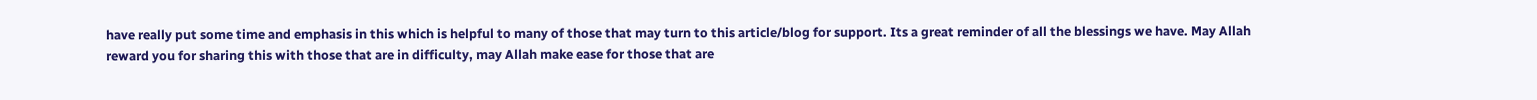have really put some time and emphasis in this which is helpful to many of those that may turn to this article/blog for support. Its a great reminder of all the blessings we have. May Allah reward you for sharing this with those that are in difficulty, may Allah make ease for those that are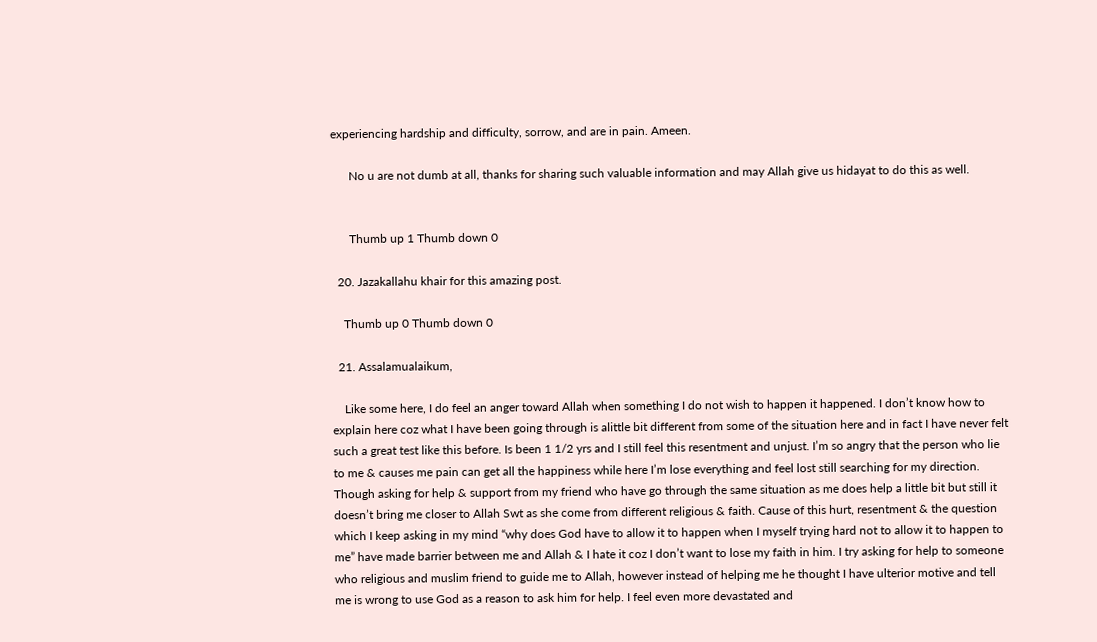experiencing hardship and difficulty, sorrow, and are in pain. Ameen.

      No u are not dumb at all, thanks for sharing such valuable information and may Allah give us hidayat to do this as well.


      Thumb up 1 Thumb down 0

  20. Jazakallahu khair for this amazing post.

    Thumb up 0 Thumb down 0

  21. Assalamualaikum,

    Like some here, I do feel an anger toward Allah when something I do not wish to happen it happened. I don’t know how to explain here coz what I have been going through is alittle bit different from some of the situation here and in fact I have never felt such a great test like this before. Is been 1 1/2 yrs and I still feel this resentment and unjust. I’m so angry that the person who lie to me & causes me pain can get all the happiness while here I’m lose everything and feel lost still searching for my direction. Though asking for help & support from my friend who have go through the same situation as me does help a little bit but still it doesn’t bring me closer to Allah Swt as she come from different religious & faith. Cause of this hurt, resentment & the question which I keep asking in my mind “why does God have to allow it to happen when I myself trying hard not to allow it to happen to me” have made barrier between me and Allah & I hate it coz I don’t want to lose my faith in him. I try asking for help to someone who religious and muslim friend to guide me to Allah, however instead of helping me he thought I have ulterior motive and tell me is wrong to use God as a reason to ask him for help. I feel even more devastated and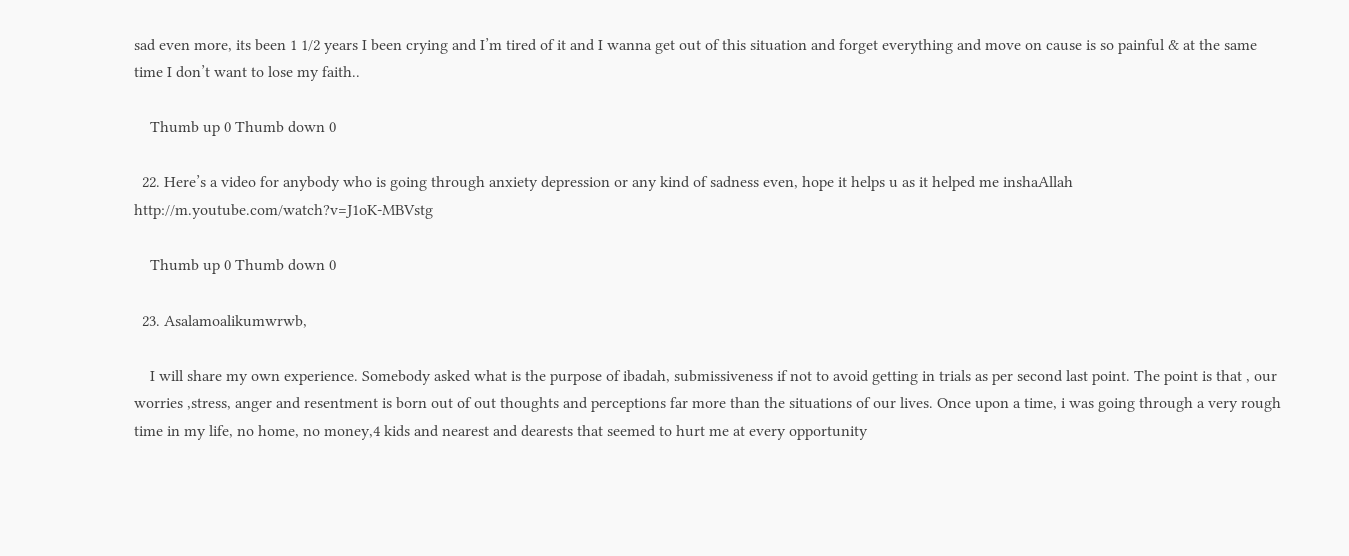sad even more, its been 1 1/2 years I been crying and I’m tired of it and I wanna get out of this situation and forget everything and move on cause is so painful & at the same time I don’t want to lose my faith..

    Thumb up 0 Thumb down 0

  22. Here’s a video for anybody who is going through anxiety depression or any kind of sadness even, hope it helps u as it helped me inshaAllah http://m.youtube.com/watch?v=J1oK-MBVstg

    Thumb up 0 Thumb down 0

  23. Asalamoalikumwrwb,

    I will share my own experience. Somebody asked what is the purpose of ibadah, submissiveness if not to avoid getting in trials as per second last point. The point is that , our worries ,stress, anger and resentment is born out of out thoughts and perceptions far more than the situations of our lives. Once upon a time, i was going through a very rough time in my life, no home, no money,4 kids and nearest and dearests that seemed to hurt me at every opportunity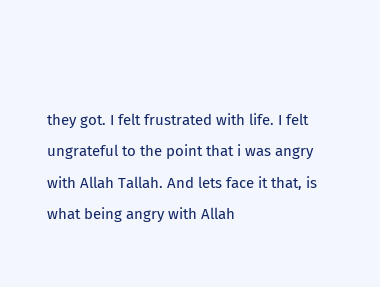they got. I felt frustrated with life. I felt ungrateful to the point that i was angry with Allah Tallah. And lets face it that, is what being angry with Allah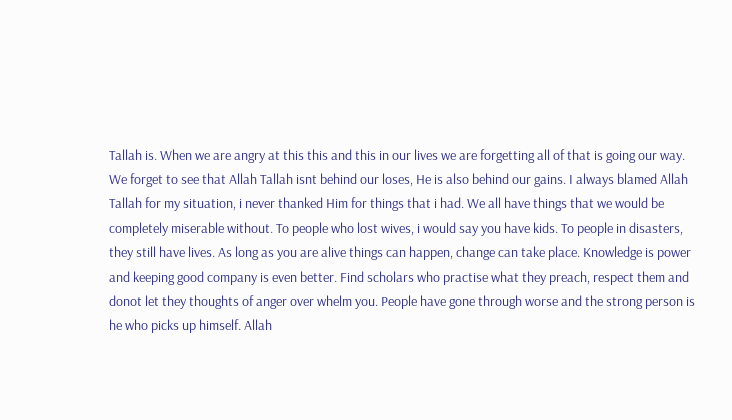Tallah is. When we are angry at this this and this in our lives we are forgetting all of that is going our way. We forget to see that Allah Tallah isnt behind our loses, He is also behind our gains. I always blamed Allah Tallah for my situation, i never thanked Him for things that i had. We all have things that we would be completely miserable without. To people who lost wives, i would say you have kids. To people in disasters, they still have lives. As long as you are alive things can happen, change can take place. Knowledge is power and keeping good company is even better. Find scholars who practise what they preach, respect them and donot let they thoughts of anger over whelm you. People have gone through worse and the strong person is he who picks up himself. Allah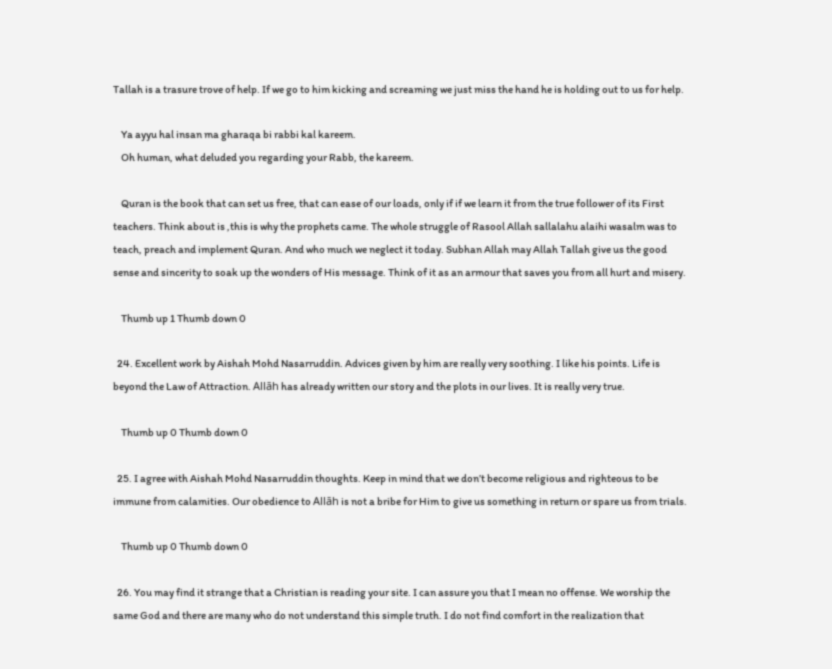Tallah is a trasure trove of help. If we go to him kicking and screaming we just miss the hand he is holding out to us for help.

    Ya ayyu hal insan ma gharaqa bi rabbi kal kareem.
    Oh human, what deluded you regarding your Rabb, the kareem.

    Quran is the book that can set us free, that can ease of our loads, only if if we learn it from the true follower of its First teachers. Think about is ,this is why the prophets came. The whole struggle of Rasool Allah sallalahu alaihi wasalm was to teach, preach and implement Quran. And who much we neglect it today. Subhan Allah may Allah Tallah give us the good sense and sincerity to soak up the wonders of His message. Think of it as an armour that saves you from all hurt and misery.

    Thumb up 1 Thumb down 0

  24. Excellent work by Aishah Mohd Nasarruddin. Advices given by him are really very soothing. I like his points. Life is beyond the Law of Attraction. Allāh has already written our story and the plots in our lives. It is really very true.

    Thumb up 0 Thumb down 0

  25. I agree with Aishah Mohd Nasarruddin thoughts. Keep in mind that we don’t become religious and righteous to be immune from calamities. Our obedience to Allāh is not a bribe for Him to give us something in return or spare us from trials.

    Thumb up 0 Thumb down 0

  26. You may find it strange that a Christian is reading your site. I can assure you that I mean no offense. We worship the same God and there are many who do not understand this simple truth. I do not find comfort in the realization that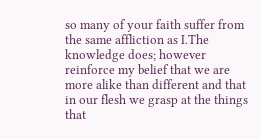so many of your faith suffer from the same affliction as I.The knowledge does; however reinforce my belief that we are more alike than different and that in our flesh we grasp at the things that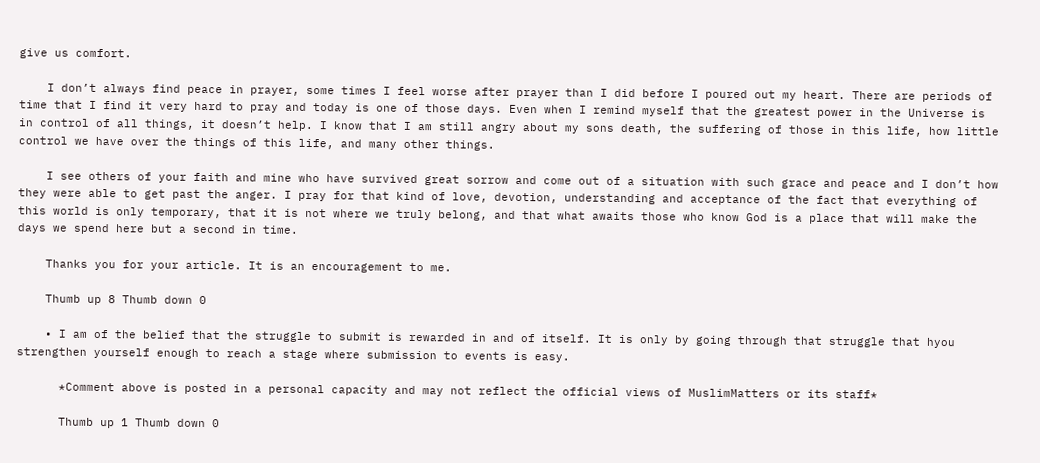give us comfort.

    I don’t always find peace in prayer, some times I feel worse after prayer than I did before I poured out my heart. There are periods of time that I find it very hard to pray and today is one of those days. Even when I remind myself that the greatest power in the Universe is in control of all things, it doesn’t help. I know that I am still angry about my sons death, the suffering of those in this life, how little control we have over the things of this life, and many other things.

    I see others of your faith and mine who have survived great sorrow and come out of a situation with such grace and peace and I don’t how they were able to get past the anger. I pray for that kind of love, devotion, understanding and acceptance of the fact that everything of this world is only temporary, that it is not where we truly belong, and that what awaits those who know God is a place that will make the days we spend here but a second in time.

    Thanks you for your article. It is an encouragement to me.

    Thumb up 8 Thumb down 0

    • I am of the belief that the struggle to submit is rewarded in and of itself. It is only by going through that struggle that hyou strengthen yourself enough to reach a stage where submission to events is easy.

      *Comment above is posted in a personal capacity and may not reflect the official views of MuslimMatters or its staff*

      Thumb up 1 Thumb down 0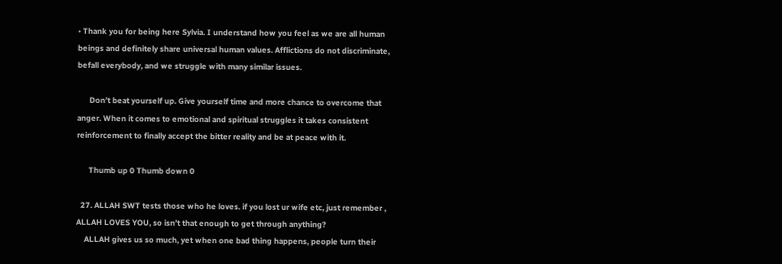• Thank you for being here Sylvia. I understand how you feel as we are all human beings and definitely share universal human values. Afflictions do not discriminate, befall everybody, and we struggle with many similar issues.

      Don’t beat yourself up. Give yourself time and more chance to overcome that anger. When it comes to emotional and spiritual struggles it takes consistent reinforcement to finally accept the bitter reality and be at peace with it.

      Thumb up 0 Thumb down 0

  27. ALLAH SWT tests those who he loves. if you lost ur wife etc, just remember , ALLAH LOVES YOU, so isn’t that enough to get through anything?
    ALLAH gives us so much, yet when one bad thing happens, people turn their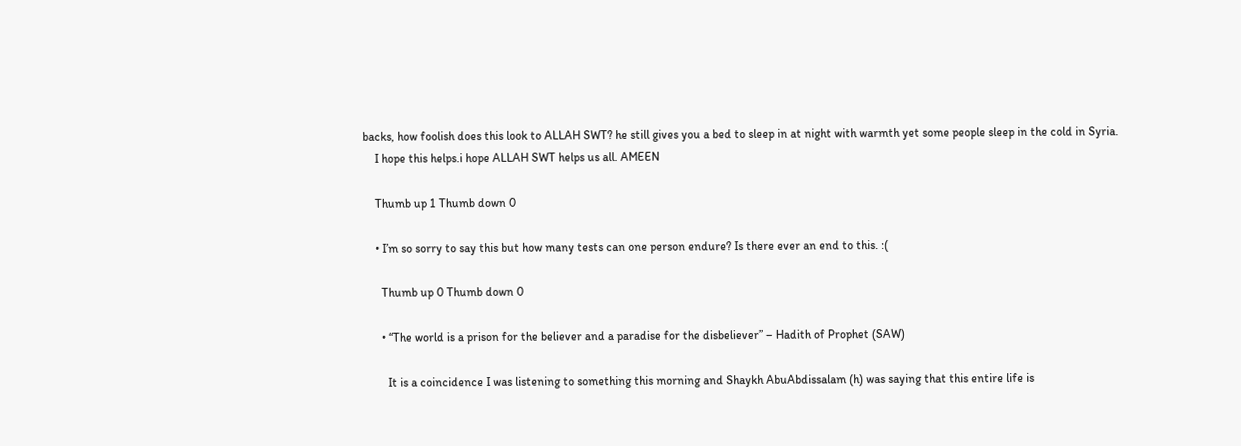backs, how foolish does this look to ALLAH SWT? he still gives you a bed to sleep in at night with warmth yet some people sleep in the cold in Syria.
    I hope this helps.i hope ALLAH SWT helps us all. AMEEN

    Thumb up 1 Thumb down 0

    • I’m so sorry to say this but how many tests can one person endure? Is there ever an end to this. :(

      Thumb up 0 Thumb down 0

      • “The world is a prison for the believer and a paradise for the disbeliever” – Hadith of Prophet (SAW)

        It is a coincidence I was listening to something this morning and Shaykh AbuAbdissalam (h) was saying that this entire life is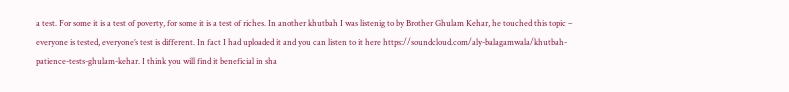a test. For some it is a test of poverty, for some it is a test of riches. In another khutbah I was listenig to by Brother Ghulam Kehar, he touched this topic – everyone is tested, everyone’s test is different. In fact I had uploaded it and you can listen to it here https://soundcloud.com/aly-balagamwala/khutbah-patience-tests-ghulam-kehar. I think you will find it beneficial in sha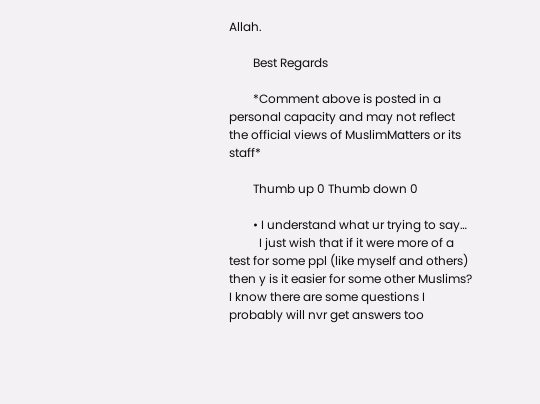Allah.

        Best Regards

        *Comment above is posted in a personal capacity and may not reflect the official views of MuslimMatters or its staff*

        Thumb up 0 Thumb down 0

        • I understand what ur trying to say…
          I just wish that if it were more of a test for some ppl (like myself and others) then y is it easier for some other Muslims? I know there are some questions I probably will nvr get answers too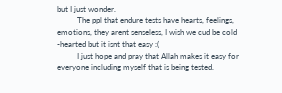but I just wonder.
          The ppl that endure tests have hearts, feelings, emotions, they arent senseless, I wish we cud be cold -hearted but it isnt that easy :(
          I just hope and pray that Allah makes it easy for everyone including myself that is being tested.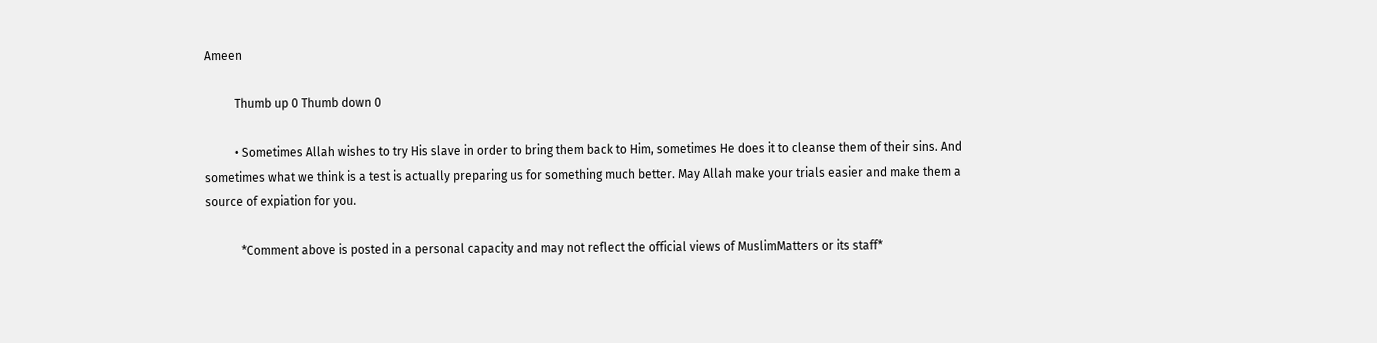Ameen

          Thumb up 0 Thumb down 0

          • Sometimes Allah wishes to try His slave in order to bring them back to Him, sometimes He does it to cleanse them of their sins. And sometimes what we think is a test is actually preparing us for something much better. May Allah make your trials easier and make them a source of expiation for you.

            *Comment above is posted in a personal capacity and may not reflect the official views of MuslimMatters or its staff*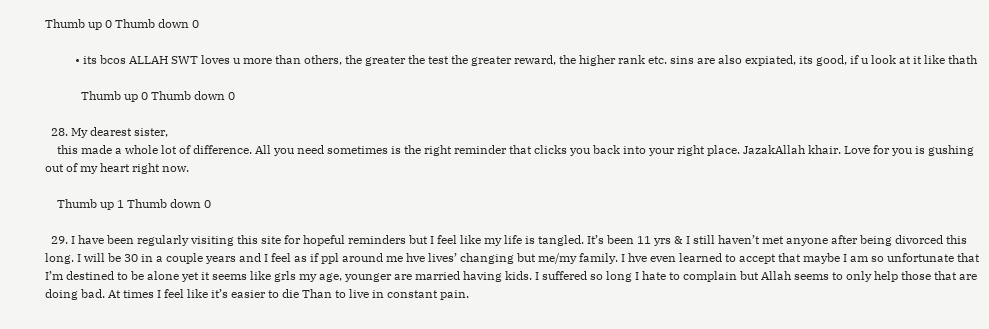Thumb up 0 Thumb down 0

          • its bcos ALLAH SWT loves u more than others, the greater the test the greater reward, the higher rank etc. sins are also expiated, its good, if u look at it like thath

            Thumb up 0 Thumb down 0

  28. My dearest sister,
    this made a whole lot of difference. All you need sometimes is the right reminder that clicks you back into your right place. JazakAllah khair. Love for you is gushing out of my heart right now.

    Thumb up 1 Thumb down 0

  29. I have been regularly visiting this site for hopeful reminders but I feel like my life is tangled. It’s been 11 yrs & I still haven’t met anyone after being divorced this long. I will be 30 in a couple years and I feel as if ppl around me hve lives’ changing but me/my family. I hve even learned to accept that maybe I am so unfortunate that I’m destined to be alone yet it seems like grls my age, younger are married having kids. I suffered so long I hate to complain but Allah seems to only help those that are doing bad. At times I feel like it’s easier to die Than to live in constant pain.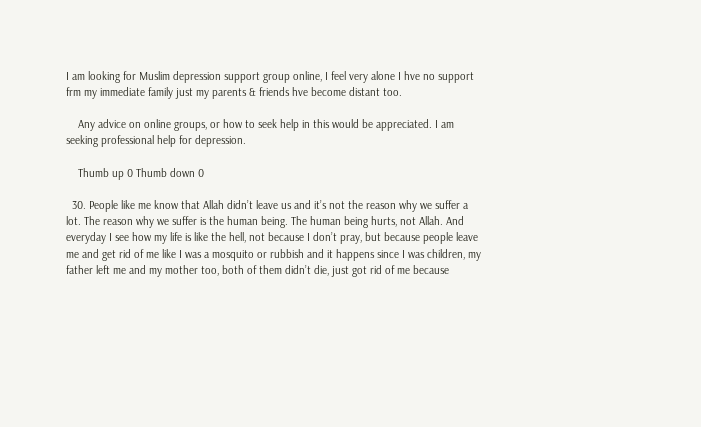I am looking for Muslim depression support group online, I feel very alone I hve no support frm my immediate family just my parents & friends hve become distant too.

    Any advice on online groups, or how to seek help in this would be appreciated. I am seeking professional help for depression.

    Thumb up 0 Thumb down 0

  30. People like me know that Allah didn’t leave us and it’s not the reason why we suffer a lot. The reason why we suffer is the human being. The human being hurts, not Allah. And everyday I see how my life is like the hell, not because I don’t pray, but because people leave me and get rid of me like I was a mosquito or rubbish and it happens since I was children, my father left me and my mother too, both of them didn’t die, just got rid of me because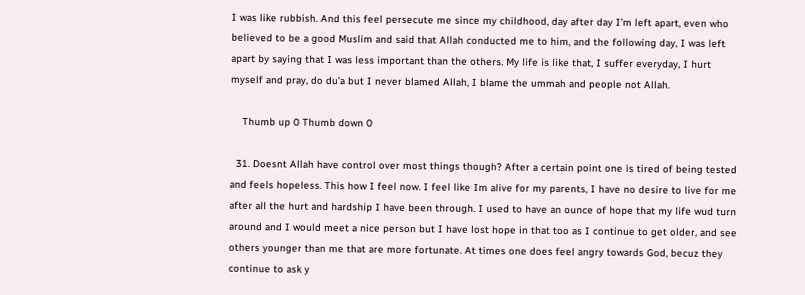I was like rubbish. And this feel persecute me since my childhood, day after day I’m left apart, even who believed to be a good Muslim and said that Allah conducted me to him, and the following day, I was left apart by saying that I was less important than the others. My life is like that, I suffer everyday, I hurt myself and pray, do du’a but I never blamed Allah, I blame the ummah and people not Allah.

    Thumb up 0 Thumb down 0

  31. Doesnt Allah have control over most things though? After a certain point one is tired of being tested and feels hopeless. This how I feel now. I feel like Im alive for my parents, I have no desire to live for me after all the hurt and hardship I have been through. I used to have an ounce of hope that my life wud turn around and I would meet a nice person but I have lost hope in that too as I continue to get older, and see others younger than me that are more fortunate. At times one does feel angry towards God, becuz they continue to ask y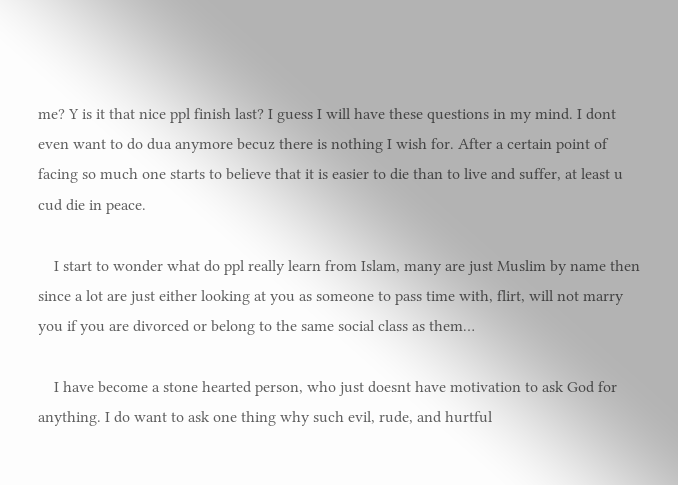me? Y is it that nice ppl finish last? I guess I will have these questions in my mind. I dont even want to do dua anymore becuz there is nothing I wish for. After a certain point of facing so much one starts to believe that it is easier to die than to live and suffer, at least u cud die in peace.

    I start to wonder what do ppl really learn from Islam, many are just Muslim by name then since a lot are just either looking at you as someone to pass time with, flirt, will not marry you if you are divorced or belong to the same social class as them…

    I have become a stone hearted person, who just doesnt have motivation to ask God for anything. I do want to ask one thing why such evil, rude, and hurtful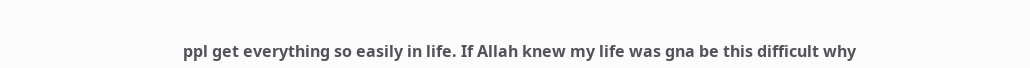ppl get everything so easily in life. If Allah knew my life was gna be this difficult why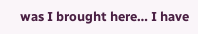was I brought here… I have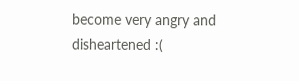become very angry and disheartened :(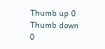Thumb up 0 Thumb down 0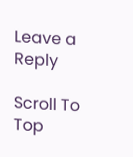Leave a Reply

Scroll To Top